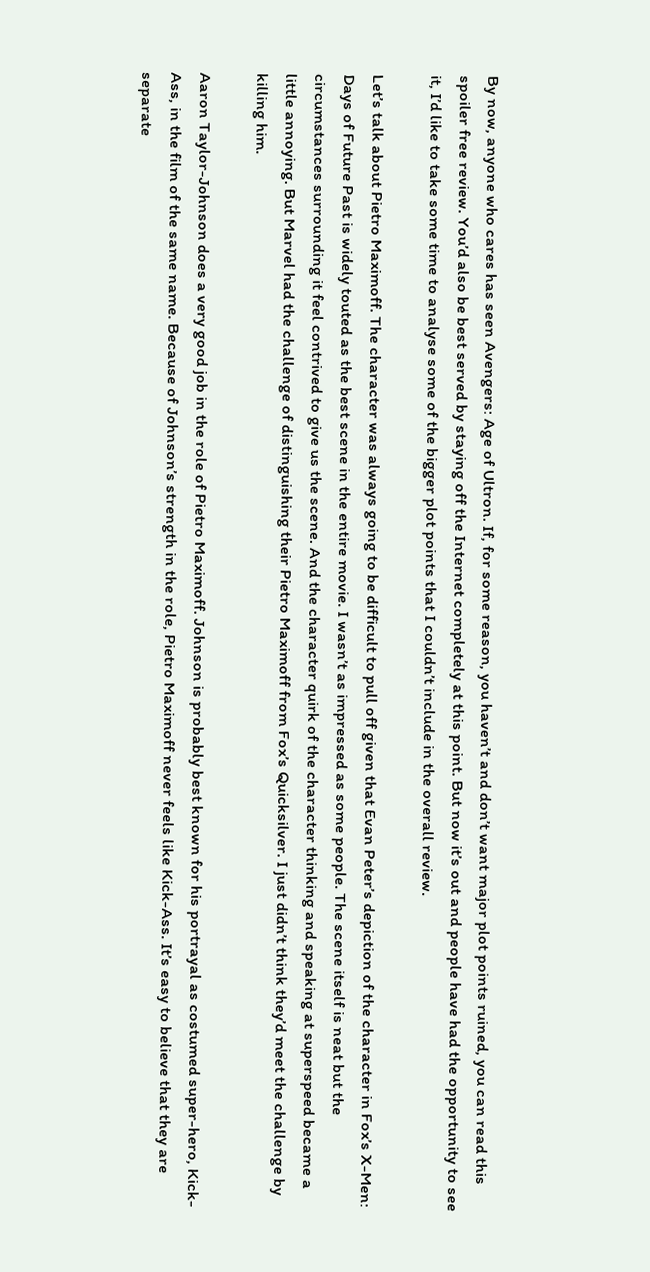By now, anyone who cares has seen Avengers: Age of Ultron. If, for some reason, you haven’t and don’t want major plot points ruined, you can read this spoiler free review. You’d also be best served by staying off the Internet completely at this point. But now it’s out and people have had the opportunity to see it, I’d like to take some time to analyse some of the bigger plot points that I couldn’t include in the overall review.

Let’s talk about Pietro Maximoff. The character was always going to be difficult to pull off given that Evan Peter’s depiction of the character in Fox’s X-Men: Days of Future Past is widely touted as the best scene in the entire movie. I wasn’t as impressed as some people. The scene itself is neat but the circumstances surrounding it feel contrived to give us the scene. And the character quirk of the character thinking and speaking at superspeed became a little annoying. But Marvel had the challenge of distinguishing their Pietro Maximoff from Fox’s Quicksilver. I just didn’t think they’d meet the challenge by killing him.

Aaron Taylor-Johnson does a very good job in the role of Pietro Maximoff. Johnson is probably best known for his portrayal as costumed super-hero, Kick-Ass, in the film of the same name. Because of Johnson’s strength in the role, Pietro Maximoff never feels like Kick-Ass. It’s easy to believe that they are separate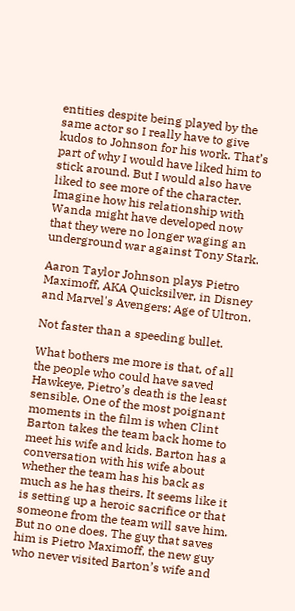entities despite being played by the same actor so I really have to give kudos to Johnson for his work. That’s part of why I would have liked him to stick around. But I would also have liked to see more of the character. Imagine how his relationship with Wanda might have developed now that they were no longer waging an underground war against Tony Stark.

Aaron Taylor Johnson plays Pietro Maximoff, AKA Quicksilver, in Disney and Marvel's Avengers: Age of Ultron.

Not faster than a speeding bullet.

What bothers me more is that, of all the people who could have saved Hawkeye, Pietro’s death is the least sensible. One of the most poignant moments in the film is when Clint Barton takes the team back home to meet his wife and kids. Barton has a conversation with his wife about whether the team has his back as much as he has theirs. It seems like it is setting up a heroic sacrifice or that someone from the team will save him. But no one does. The guy that saves him is Pietro Maximoff, the new guy who never visited Barton’s wife and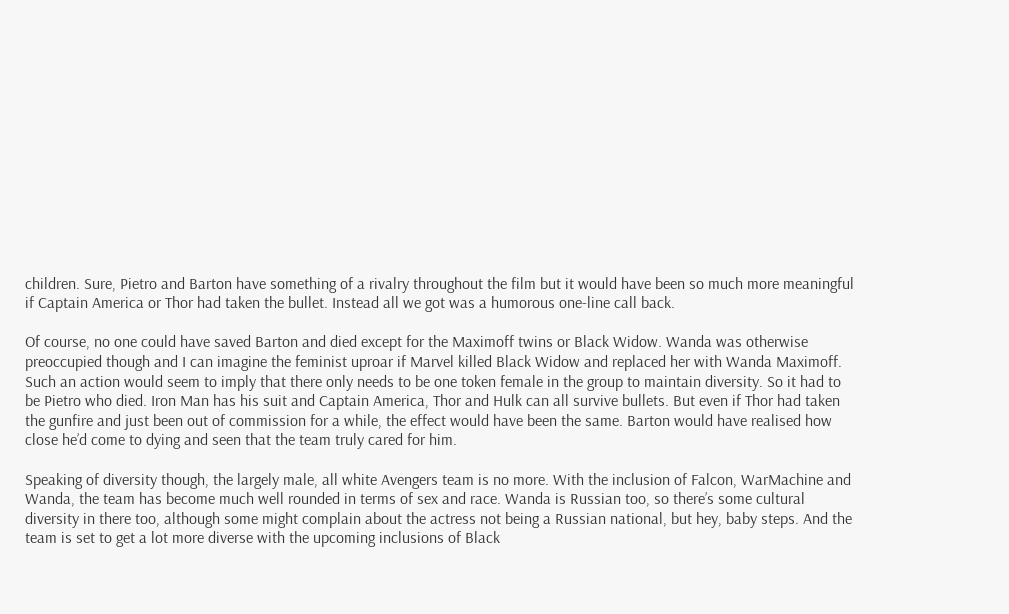children. Sure, Pietro and Barton have something of a rivalry throughout the film but it would have been so much more meaningful if Captain America or Thor had taken the bullet. Instead all we got was a humorous one-line call back.

Of course, no one could have saved Barton and died except for the Maximoff twins or Black Widow. Wanda was otherwise preoccupied though and I can imagine the feminist uproar if Marvel killed Black Widow and replaced her with Wanda Maximoff. Such an action would seem to imply that there only needs to be one token female in the group to maintain diversity. So it had to be Pietro who died. Iron Man has his suit and Captain America, Thor and Hulk can all survive bullets. But even if Thor had taken the gunfire and just been out of commission for a while, the effect would have been the same. Barton would have realised how close he’d come to dying and seen that the team truly cared for him.

Speaking of diversity though, the largely male, all white Avengers team is no more. With the inclusion of Falcon, WarMachine and Wanda, the team has become much well rounded in terms of sex and race. Wanda is Russian too, so there’s some cultural diversity in there too, although some might complain about the actress not being a Russian national, but hey, baby steps. And the team is set to get a lot more diverse with the upcoming inclusions of Black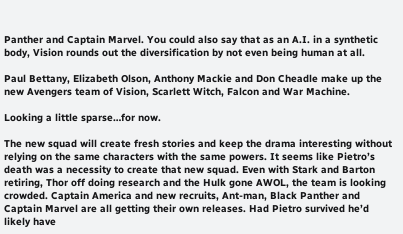Panther and Captain Marvel. You could also say that as an A.I. in a synthetic body, Vision rounds out the diversification by not even being human at all.

Paul Bettany, Elizabeth Olson, Anthony Mackie and Don Cheadle make up the new Avengers team of Vision, Scarlett Witch, Falcon and War Machine.

Looking a little sparse…for now.

The new squad will create fresh stories and keep the drama interesting without relying on the same characters with the same powers. It seems like Pietro’s death was a necessity to create that new squad. Even with Stark and Barton retiring, Thor off doing research and the Hulk gone AWOL, the team is looking crowded. Captain America and new recruits, Ant-man, Black Panther and Captain Marvel are all getting their own releases. Had Pietro survived he’d likely have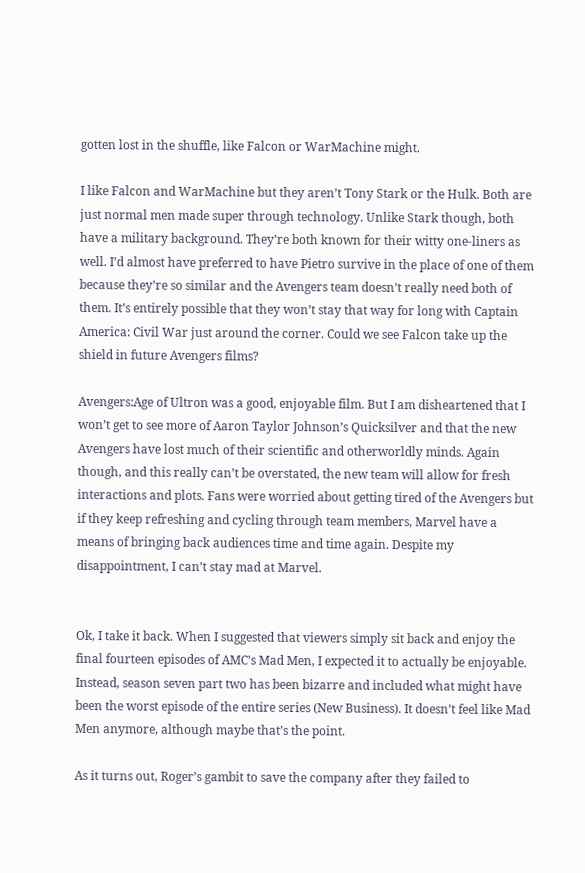gotten lost in the shuffle, like Falcon or WarMachine might.

I like Falcon and WarMachine but they aren’t Tony Stark or the Hulk. Both are just normal men made super through technology. Unlike Stark though, both have a military background. They’re both known for their witty one-liners as well. I’d almost have preferred to have Pietro survive in the place of one of them because they’re so similar and the Avengers team doesn’t really need both of them. It’s entirely possible that they won’t stay that way for long with Captain America: Civil War just around the corner. Could we see Falcon take up the shield in future Avengers films?

Avengers:Age of Ultron was a good, enjoyable film. But I am disheartened that I won’t get to see more of Aaron Taylor Johnson’s Quicksilver and that the new Avengers have lost much of their scientific and otherworldly minds. Again though, and this really can’t be overstated, the new team will allow for fresh interactions and plots. Fans were worried about getting tired of the Avengers but if they keep refreshing and cycling through team members, Marvel have a means of bringing back audiences time and time again. Despite my disappointment, I can’t stay mad at Marvel.


Ok, I take it back. When I suggested that viewers simply sit back and enjoy the final fourteen episodes of AMC’s Mad Men, I expected it to actually be enjoyable. Instead, season seven part two has been bizarre and included what might have been the worst episode of the entire series (New Business). It doesn’t feel like Mad Men anymore, although maybe that’s the point.

As it turns out, Roger’s gambit to save the company after they failed to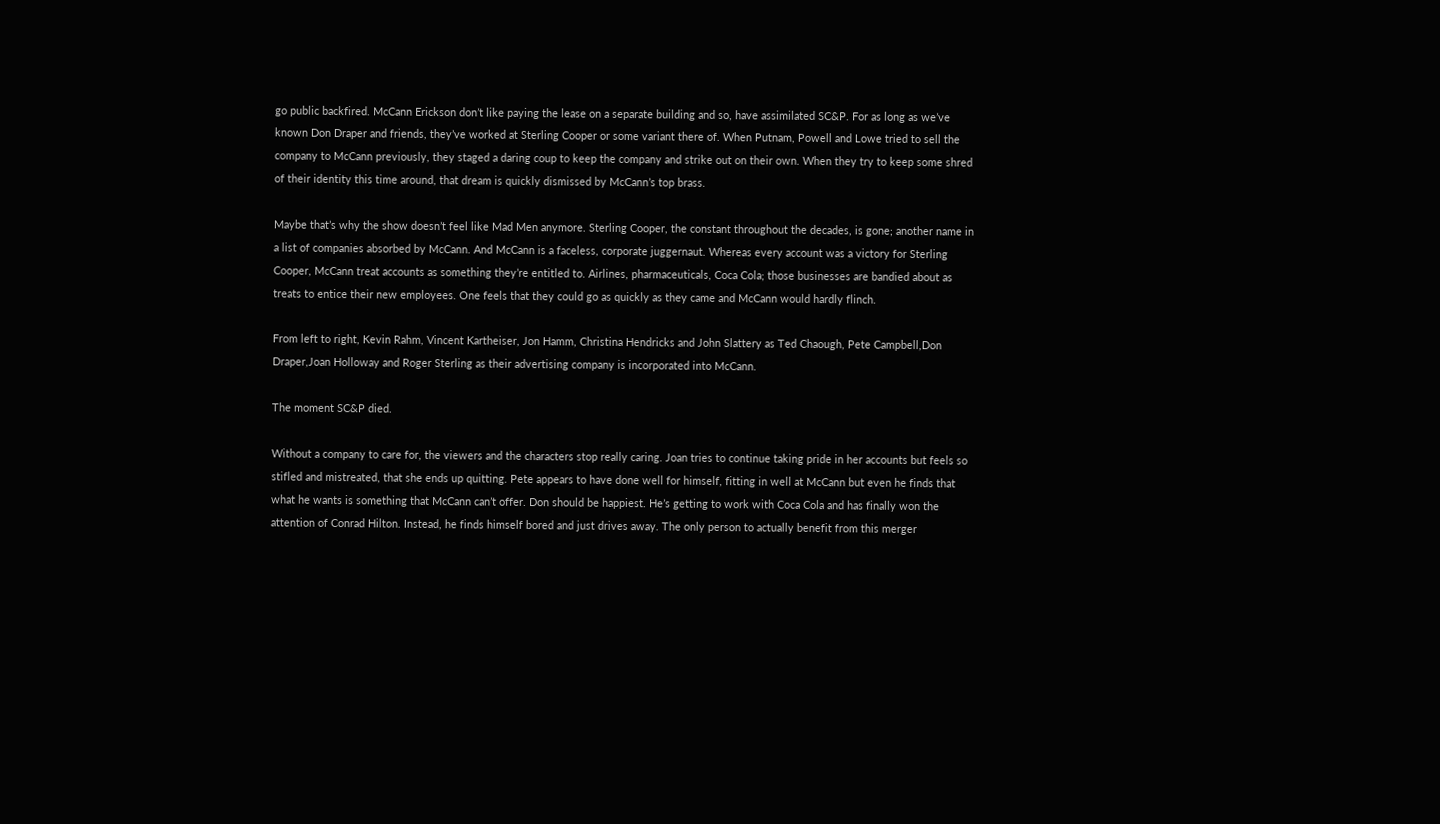go public backfired. McCann Erickson don’t like paying the lease on a separate building and so, have assimilated SC&P. For as long as we’ve known Don Draper and friends, they’ve worked at Sterling Cooper or some variant there of. When Putnam, Powell and Lowe tried to sell the company to McCann previously, they staged a daring coup to keep the company and strike out on their own. When they try to keep some shred of their identity this time around, that dream is quickly dismissed by McCann’s top brass.

Maybe that’s why the show doesn’t feel like Mad Men anymore. Sterling Cooper, the constant throughout the decades, is gone; another name in a list of companies absorbed by McCann. And McCann is a faceless, corporate juggernaut. Whereas every account was a victory for Sterling Cooper, McCann treat accounts as something they’re entitled to. Airlines, pharmaceuticals, Coca Cola; those businesses are bandied about as treats to entice their new employees. One feels that they could go as quickly as they came and McCann would hardly flinch.

From left to right, Kevin Rahm, Vincent Kartheiser, Jon Hamm, Christina Hendricks and John Slattery as Ted Chaough, Pete Campbell,Don Draper,Joan Holloway and Roger Sterling as their advertising company is incorporated into McCann.

The moment SC&P died.

Without a company to care for, the viewers and the characters stop really caring. Joan tries to continue taking pride in her accounts but feels so stifled and mistreated, that she ends up quitting. Pete appears to have done well for himself, fitting in well at McCann but even he finds that what he wants is something that McCann can’t offer. Don should be happiest. He’s getting to work with Coca Cola and has finally won the attention of Conrad Hilton. Instead, he finds himself bored and just drives away. The only person to actually benefit from this merger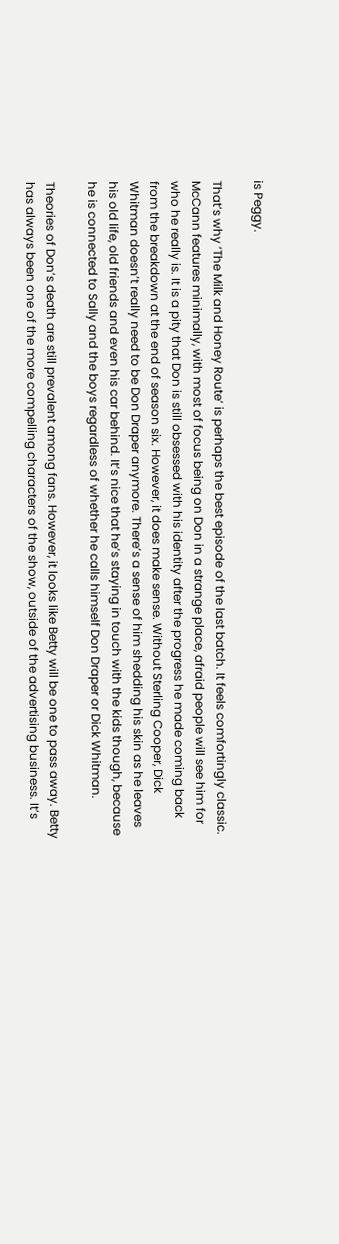is Peggy.

That’s why ‘The Milk and Honey Route’ is perhaps the best episode of the last batch. It feels comfortingly classic. McCann features minimally, with most of focus being on Don in a strange place, afraid people will see him for who he really is. It is a pity that Don is still obsessed with his identity after the progress he made coming back from the breakdown at the end of season six. However, it does make sense. Without Sterling Cooper, Dick Whitman doesn’t really need to be Don Draper anymore. There’s a sense of him shedding his skin as he leaves his old life, old friends and even his car behind. It’s nice that he’s staying in touch with the kids though, because he is connected to Sally and the boys regardless of whether he calls himself Don Draper or Dick Whitman.

Theories of Don’s death are still prevalent among fans. However, it looks like Betty will be one to pass away. Betty has always been one of the more compelling characters of the show, outside of the advertising business. It’s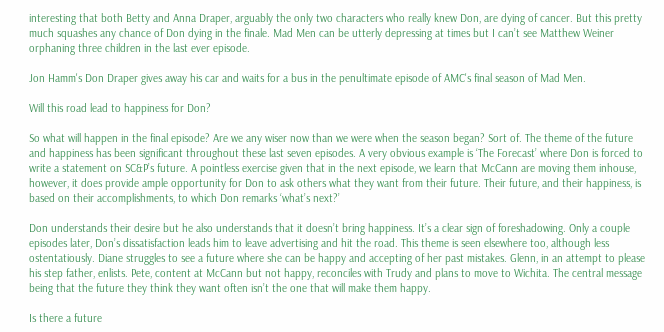interesting that both Betty and Anna Draper, arguably the only two characters who really knew Don, are dying of cancer. But this pretty much squashes any chance of Don dying in the finale. Mad Men can be utterly depressing at times but I can’t see Matthew Weiner orphaning three children in the last ever episode.

Jon Hamm's Don Draper gives away his car and waits for a bus in the penultimate episode of AMC's final season of Mad Men.

Will this road lead to happiness for Don?

So what will happen in the final episode? Are we any wiser now than we were when the season began? Sort of. The theme of the future and happiness has been significant throughout these last seven episodes. A very obvious example is ‘The Forecast’ where Don is forced to write a statement on SC&P’s future. A pointless exercise given that in the next episode, we learn that McCann are moving them inhouse, however, it does provide ample opportunity for Don to ask others what they want from their future. Their future, and their happiness, is based on their accomplishments, to which Don remarks ‘what’s next?’

Don understands their desire but he also understands that it doesn’t bring happiness. It’s a clear sign of foreshadowing. Only a couple episodes later, Don’s dissatisfaction leads him to leave advertising and hit the road. This theme is seen elsewhere too, although less ostentatiously. Diane struggles to see a future where she can be happy and accepting of her past mistakes. Glenn, in an attempt to please his step father, enlists. Pete, content at McCann but not happy, reconciles with Trudy and plans to move to Wichita. The central message being that the future they think they want often isn’t the one that will make them happy.

Is there a future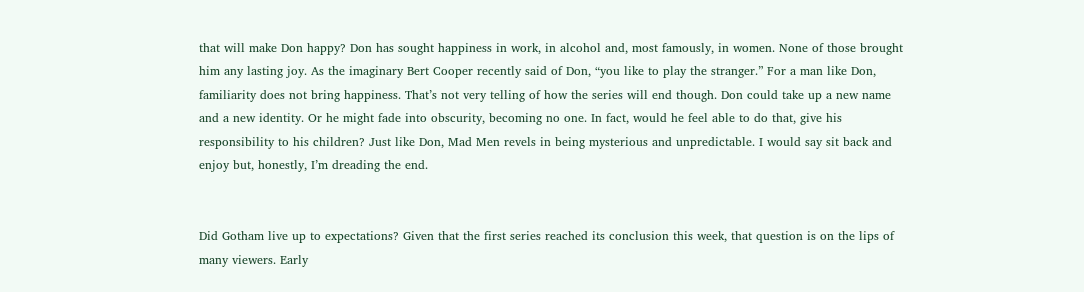that will make Don happy? Don has sought happiness in work, in alcohol and, most famously, in women. None of those brought him any lasting joy. As the imaginary Bert Cooper recently said of Don, “you like to play the stranger.” For a man like Don, familiarity does not bring happiness. That’s not very telling of how the series will end though. Don could take up a new name and a new identity. Or he might fade into obscurity, becoming no one. In fact, would he feel able to do that, give his responsibility to his children? Just like Don, Mad Men revels in being mysterious and unpredictable. I would say sit back and enjoy but, honestly, I’m dreading the end.


Did Gotham live up to expectations? Given that the first series reached its conclusion this week, that question is on the lips of many viewers. Early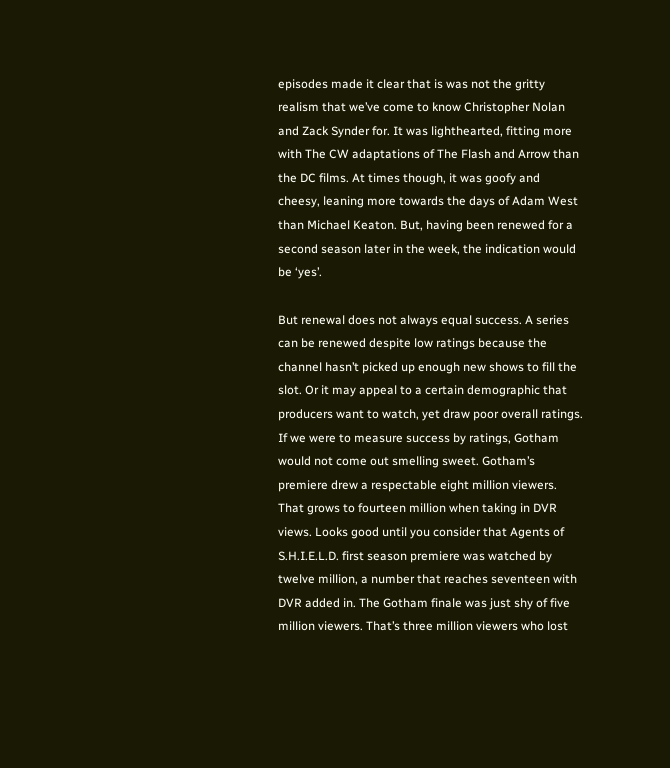episodes made it clear that is was not the gritty realism that we’ve come to know Christopher Nolan and Zack Synder for. It was lighthearted, fitting more with The CW adaptations of The Flash and Arrow than the DC films. At times though, it was goofy and cheesy, leaning more towards the days of Adam West than Michael Keaton. But, having been renewed for a second season later in the week, the indication would be ‘yes’.

But renewal does not always equal success. A series can be renewed despite low ratings because the channel hasn’t picked up enough new shows to fill the slot. Or it may appeal to a certain demographic that producers want to watch, yet draw poor overall ratings. If we were to measure success by ratings, Gotham would not come out smelling sweet. Gotham’s premiere drew a respectable eight million viewers. That grows to fourteen million when taking in DVR views. Looks good until you consider that Agents of S.H.I.E.L.D. first season premiere was watched by twelve million, a number that reaches seventeen with DVR added in. The Gotham finale was just shy of five million viewers. That’s three million viewers who lost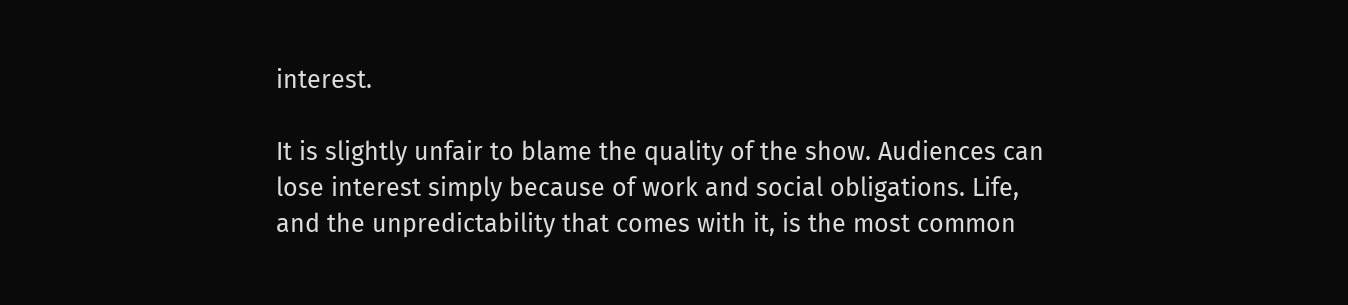interest.

It is slightly unfair to blame the quality of the show. Audiences can lose interest simply because of work and social obligations. Life, and the unpredictability that comes with it, is the most common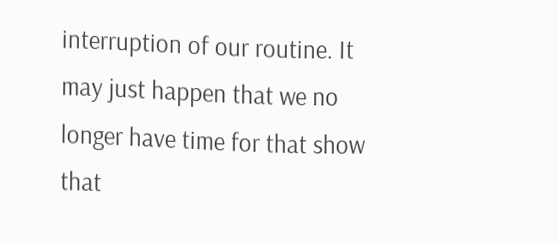interruption of our routine. It may just happen that we no longer have time for that show that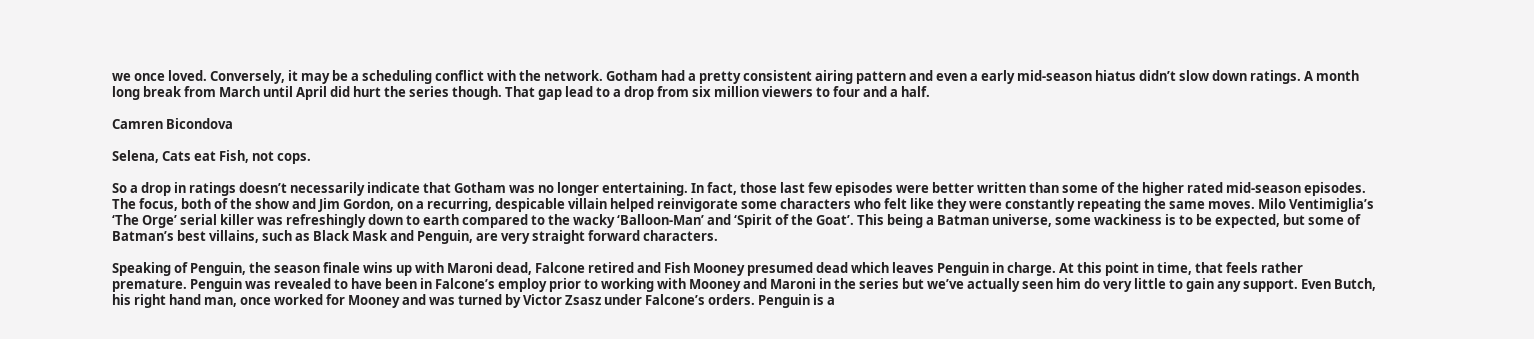we once loved. Conversely, it may be a scheduling conflict with the network. Gotham had a pretty consistent airing pattern and even a early mid-season hiatus didn’t slow down ratings. A month long break from March until April did hurt the series though. That gap lead to a drop from six million viewers to four and a half.

Camren Bicondova

Selena, Cats eat Fish, not cops.

So a drop in ratings doesn’t necessarily indicate that Gotham was no longer entertaining. In fact, those last few episodes were better written than some of the higher rated mid-season episodes. The focus, both of the show and Jim Gordon, on a recurring, despicable villain helped reinvigorate some characters who felt like they were constantly repeating the same moves. Milo Ventimiglia’s ‘The Orge’ serial killer was refreshingly down to earth compared to the wacky ‘Balloon-Man’ and ‘Spirit of the Goat’. This being a Batman universe, some wackiness is to be expected, but some of Batman’s best villains, such as Black Mask and Penguin, are very straight forward characters.

Speaking of Penguin, the season finale wins up with Maroni dead, Falcone retired and Fish Mooney presumed dead which leaves Penguin in charge. At this point in time, that feels rather premature. Penguin was revealed to have been in Falcone’s employ prior to working with Mooney and Maroni in the series but we’ve actually seen him do very little to gain any support. Even Butch, his right hand man, once worked for Mooney and was turned by Victor Zsasz under Falcone’s orders. Penguin is a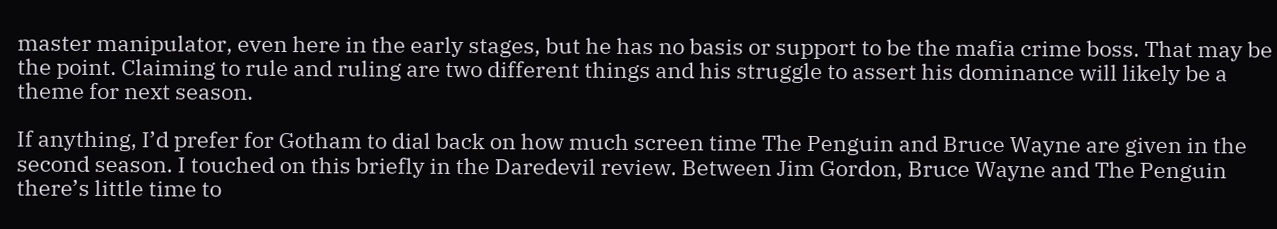master manipulator, even here in the early stages, but he has no basis or support to be the mafia crime boss. That may be the point. Claiming to rule and ruling are two different things and his struggle to assert his dominance will likely be a theme for next season.

If anything, I’d prefer for Gotham to dial back on how much screen time The Penguin and Bruce Wayne are given in the second season. I touched on this briefly in the Daredevil review. Between Jim Gordon, Bruce Wayne and The Penguin there’s little time to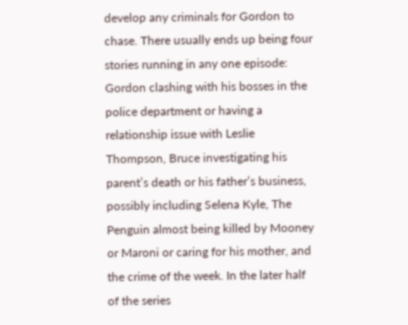develop any criminals for Gordon to chase. There usually ends up being four stories running in any one episode: Gordon clashing with his bosses in the police department or having a relationship issue with Leslie Thompson, Bruce investigating his parent’s death or his father’s business, possibly including Selena Kyle, The Penguin almost being killed by Mooney or Maroni or caring for his mother, and the crime of the week. In the later half of the series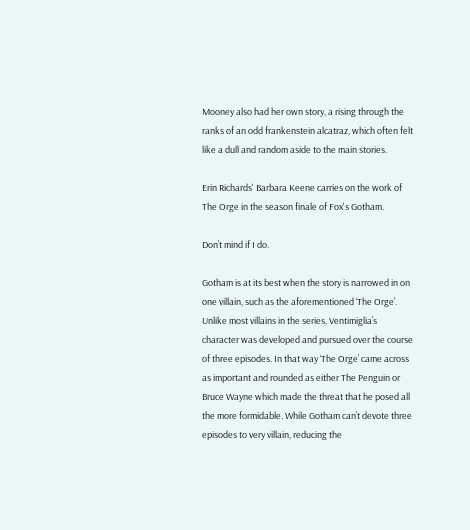Mooney also had her own story, a rising through the ranks of an odd frankenstein alcatraz, which often felt like a dull and random aside to the main stories.

Erin Richards' Barbara Keene carries on the work of The Orge in the season finale of Fox's Gotham.

Don’t mind if I do.

Gotham is at its best when the story is narrowed in on one villain, such as the aforementioned ‘The Orge’. Unlike most villains in the series, Ventimiglia’s character was developed and pursued over the course of three episodes. In that way ‘The Orge’ came across as important and rounded as either The Penguin or Bruce Wayne which made the threat that he posed all the more formidable. While Gotham can’t devote three episodes to very villain, reducing the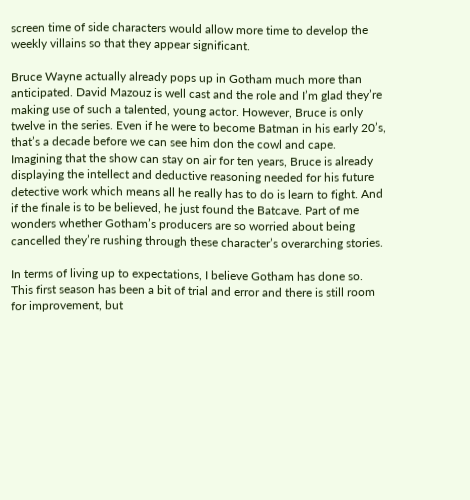screen time of side characters would allow more time to develop the weekly villains so that they appear significant.

Bruce Wayne actually already pops up in Gotham much more than anticipated. David Mazouz is well cast and the role and I’m glad they’re making use of such a talented, young actor. However, Bruce is only twelve in the series. Even if he were to become Batman in his early 20’s, that’s a decade before we can see him don the cowl and cape. Imagining that the show can stay on air for ten years, Bruce is already displaying the intellect and deductive reasoning needed for his future detective work which means all he really has to do is learn to fight. And if the finale is to be believed, he just found the Batcave. Part of me wonders whether Gotham’s producers are so worried about being cancelled they’re rushing through these character’s overarching stories.

In terms of living up to expectations, I believe Gotham has done so. This first season has been a bit of trial and error and there is still room for improvement, but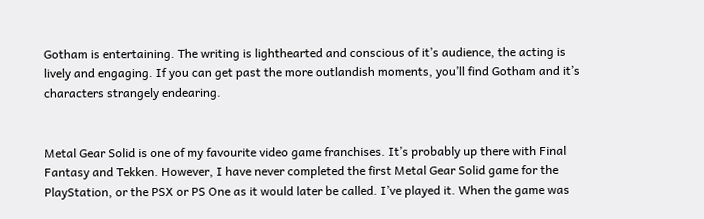Gotham is entertaining. The writing is lighthearted and conscious of it’s audience, the acting is lively and engaging. If you can get past the more outlandish moments, you’ll find Gotham and it’s characters strangely endearing.


Metal Gear Solid is one of my favourite video game franchises. It’s probably up there with Final Fantasy and Tekken. However, I have never completed the first Metal Gear Solid game for the PlayStation, or the PSX or PS One as it would later be called. I’ve played it. When the game was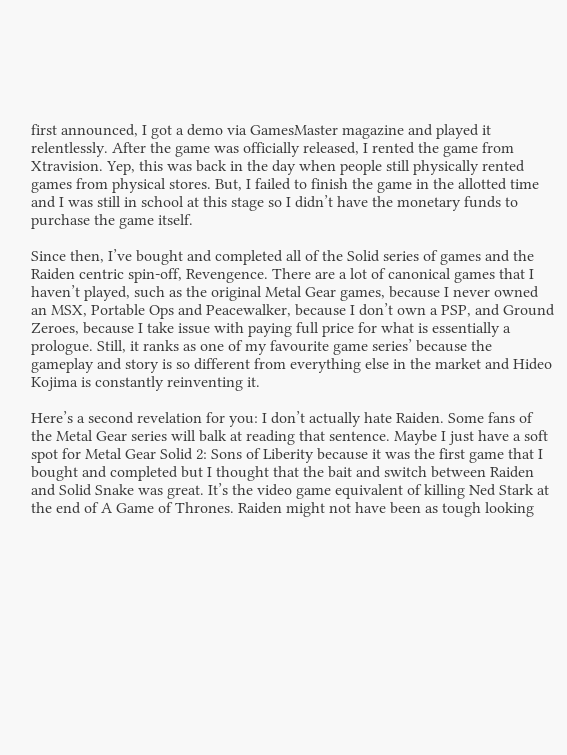first announced, I got a demo via GamesMaster magazine and played it relentlessly. After the game was officially released, I rented the game from Xtravision. Yep, this was back in the day when people still physically rented games from physical stores. But, I failed to finish the game in the allotted time and I was still in school at this stage so I didn’t have the monetary funds to purchase the game itself.

Since then, I’ve bought and completed all of the Solid series of games and the Raiden centric spin-off, Revengence. There are a lot of canonical games that I haven’t played, such as the original Metal Gear games, because I never owned an MSX, Portable Ops and Peacewalker, because I don’t own a PSP, and Ground Zeroes, because I take issue with paying full price for what is essentially a prologue. Still, it ranks as one of my favourite game series’ because the gameplay and story is so different from everything else in the market and Hideo Kojima is constantly reinventing it.

Here’s a second revelation for you: I don’t actually hate Raiden. Some fans of the Metal Gear series will balk at reading that sentence. Maybe I just have a soft spot for Metal Gear Solid 2: Sons of Liberity because it was the first game that I bought and completed but I thought that the bait and switch between Raiden and Solid Snake was great. It’s the video game equivalent of killing Ned Stark at the end of A Game of Thrones. Raiden might not have been as tough looking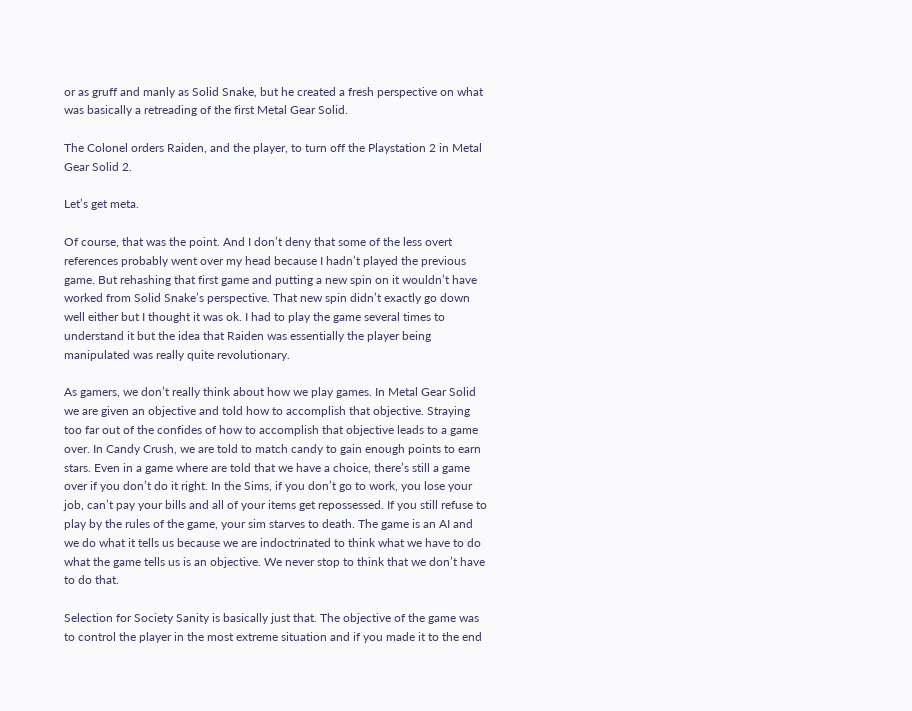or as gruff and manly as Solid Snake, but he created a fresh perspective on what was basically a retreading of the first Metal Gear Solid.

The Colonel orders Raiden, and the player, to turn off the Playstation 2 in Metal Gear Solid 2.

Let’s get meta.

Of course, that was the point. And I don’t deny that some of the less overt references probably went over my head because I hadn’t played the previous game. But rehashing that first game and putting a new spin on it wouldn’t have worked from Solid Snake’s perspective. That new spin didn’t exactly go down well either but I thought it was ok. I had to play the game several times to understand it but the idea that Raiden was essentially the player being manipulated was really quite revolutionary.

As gamers, we don’t really think about how we play games. In Metal Gear Solid we are given an objective and told how to accomplish that objective. Straying too far out of the confides of how to accomplish that objective leads to a game over. In Candy Crush, we are told to match candy to gain enough points to earn stars. Even in a game where are told that we have a choice, there’s still a game over if you don’t do it right. In the Sims, if you don’t go to work, you lose your job, can’t pay your bills and all of your items get repossessed. If you still refuse to play by the rules of the game, your sim starves to death. The game is an AI and we do what it tells us because we are indoctrinated to think what we have to do what the game tells us is an objective. We never stop to think that we don’t have to do that.

Selection for Society Sanity is basically just that. The objective of the game was to control the player in the most extreme situation and if you made it to the end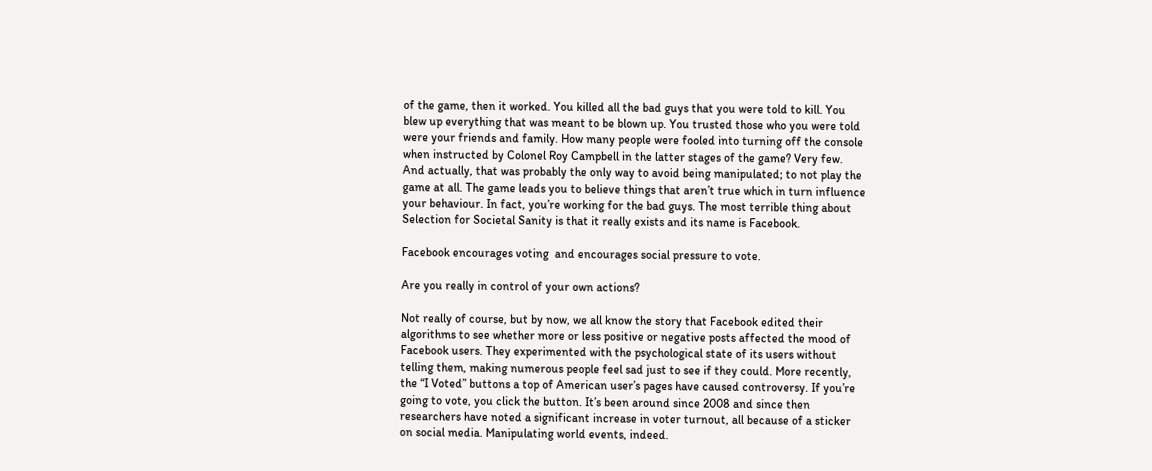of the game, then it worked. You killed all the bad guys that you were told to kill. You blew up everything that was meant to be blown up. You trusted those who you were told were your friends and family. How many people were fooled into turning off the console when instructed by Colonel Roy Campbell in the latter stages of the game? Very few. And actually, that was probably the only way to avoid being manipulated; to not play the game at all. The game leads you to believe things that aren’t true which in turn influence your behaviour. In fact, you’re working for the bad guys. The most terrible thing about Selection for Societal Sanity is that it really exists and its name is Facebook.

Facebook encourages voting  and encourages social pressure to vote.

Are you really in control of your own actions?

Not really of course, but by now, we all know the story that Facebook edited their algorithms to see whether more or less positive or negative posts affected the mood of Facebook users. They experimented with the psychological state of its users without telling them, making numerous people feel sad just to see if they could. More recently, the “I Voted” buttons a top of American user’s pages have caused controversy. If you’re going to vote, you click the button. It’s been around since 2008 and since then researchers have noted a significant increase in voter turnout, all because of a sticker on social media. Manipulating world events, indeed.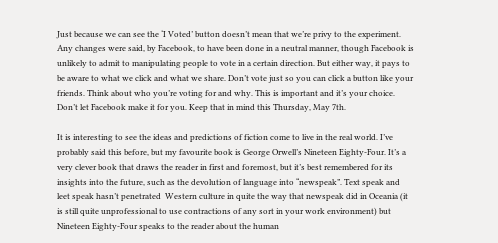Just because we can see the ‘I Voted’ button doesn’t mean that we’re privy to the experiment. Any changes were said, by Facebook, to have been done in a neutral manner, though Facebook is unlikely to admit to manipulating people to vote in a certain direction. But either way, it pays to be aware to what we click and what we share. Don’t vote just so you can click a button like your friends. Think about who you’re voting for and why. This is important and it’s your choice. Don’t let Facebook make it for you. Keep that in mind this Thursday, May 7th.

It is interesting to see the ideas and predictions of fiction come to live in the real world. I’ve probably said this before, but my favourite book is George Orwell’s Nineteen Eighty-Four. It’s a very clever book that draws the reader in first and foremost, but it’s best remembered for its insights into the future, such as the devolution of language into “newspeak”. Text speak and leet speak hasn’t penetrated  Western culture in quite the way that newspeak did in Oceania (it is still quite unprofessional to use contractions of any sort in your work environment) but Nineteen Eighty-Four speaks to the reader about the human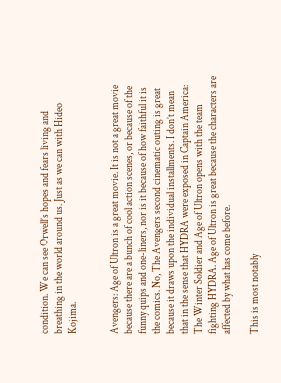condition. We can see Orwell’s hopes and fears living and breathing in the world around us. Just as we can with Hideo Kojima.


Avengers: Age of Ultron is a great movie. It is not a great movie because there are a bunch of cool action scenes, or because of the funny quips and one-liners, nor is it because of how faithful it is the comics. No, The Avengers second cinematic outing is great because it draws upon the individual installments. I don’t mean that in the sense that HYDRA were exposed in Captain America: The Winter Soldier and Age of Ultron opens with the team fighting HYDRA. Age of Ultron is great because the characters are affected by what has come before.

This is most notably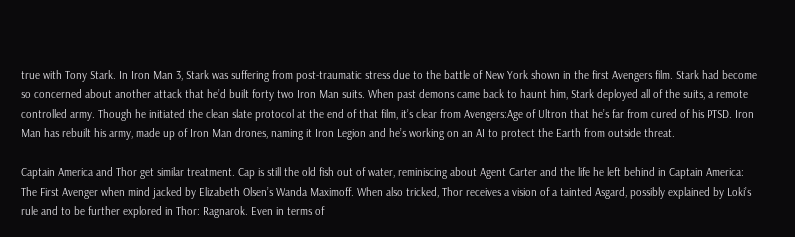true with Tony Stark. In Iron Man 3, Stark was suffering from post-traumatic stress due to the battle of New York shown in the first Avengers film. Stark had become so concerned about another attack that he’d built forty two Iron Man suits. When past demons came back to haunt him, Stark deployed all of the suits, a remote controlled army. Though he initiated the clean slate protocol at the end of that film, it’s clear from Avengers:Age of Ultron that he’s far from cured of his PTSD. Iron Man has rebuilt his army, made up of Iron Man drones, naming it Iron Legion and he’s working on an AI to protect the Earth from outside threat.

Captain America and Thor get similar treatment. Cap is still the old fish out of water, reminiscing about Agent Carter and the life he left behind in Captain America: The First Avenger when mind jacked by Elizabeth Olsen’s Wanda Maximoff. When also tricked, Thor receives a vision of a tainted Asgard, possibly explained by Loki’s rule and to be further explored in Thor: Ragnarok. Even in terms of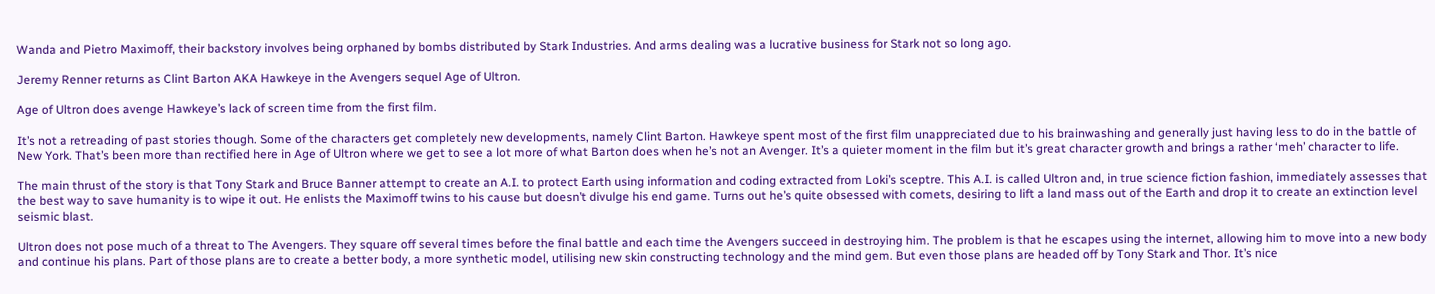Wanda and Pietro Maximoff, their backstory involves being orphaned by bombs distributed by Stark Industries. And arms dealing was a lucrative business for Stark not so long ago.

Jeremy Renner returns as Clint Barton AKA Hawkeye in the Avengers sequel Age of Ultron.

Age of Ultron does avenge Hawkeye’s lack of screen time from the first film.

It’s not a retreading of past stories though. Some of the characters get completely new developments, namely Clint Barton. Hawkeye spent most of the first film unappreciated due to his brainwashing and generally just having less to do in the battle of New York. That’s been more than rectified here in Age of Ultron where we get to see a lot more of what Barton does when he’s not an Avenger. It’s a quieter moment in the film but it’s great character growth and brings a rather ‘meh’ character to life.

The main thrust of the story is that Tony Stark and Bruce Banner attempt to create an A.I. to protect Earth using information and coding extracted from Loki’s sceptre. This A.I. is called Ultron and, in true science fiction fashion, immediately assesses that the best way to save humanity is to wipe it out. He enlists the Maximoff twins to his cause but doesn’t divulge his end game. Turns out he’s quite obsessed with comets, desiring to lift a land mass out of the Earth and drop it to create an extinction level seismic blast.

Ultron does not pose much of a threat to The Avengers. They square off several times before the final battle and each time the Avengers succeed in destroying him. The problem is that he escapes using the internet, allowing him to move into a new body and continue his plans. Part of those plans are to create a better body, a more synthetic model, utilising new skin constructing technology and the mind gem. But even those plans are headed off by Tony Stark and Thor. It’s nice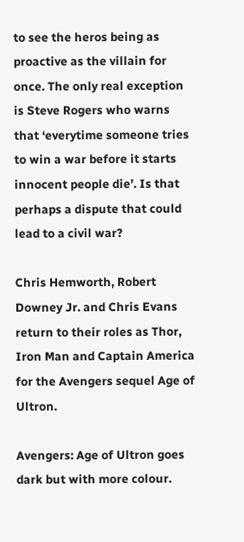to see the heros being as proactive as the villain for once. The only real exception is Steve Rogers who warns that ‘everytime someone tries to win a war before it starts innocent people die’. Is that perhaps a dispute that could lead to a civil war?

Chris Hemworth, Robert Downey Jr. and Chris Evans return to their roles as Thor, Iron Man and Captain America for the Avengers sequel Age of Ultron.

Avengers: Age of Ultron goes dark but with more colour.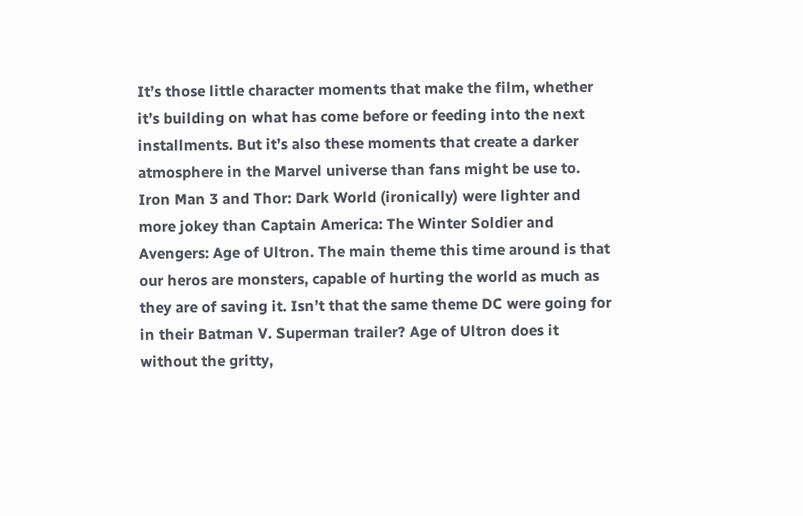It’s those little character moments that make the film, whether it’s building on what has come before or feeding into the next installments. But it’s also these moments that create a darker atmosphere in the Marvel universe than fans might be use to. Iron Man 3 and Thor: Dark World (ironically) were lighter and more jokey than Captain America: The Winter Soldier and Avengers: Age of Ultron. The main theme this time around is that our heros are monsters, capable of hurting the world as much as they are of saving it. Isn’t that the same theme DC were going for in their Batman V. Superman trailer? Age of Ultron does it without the gritty,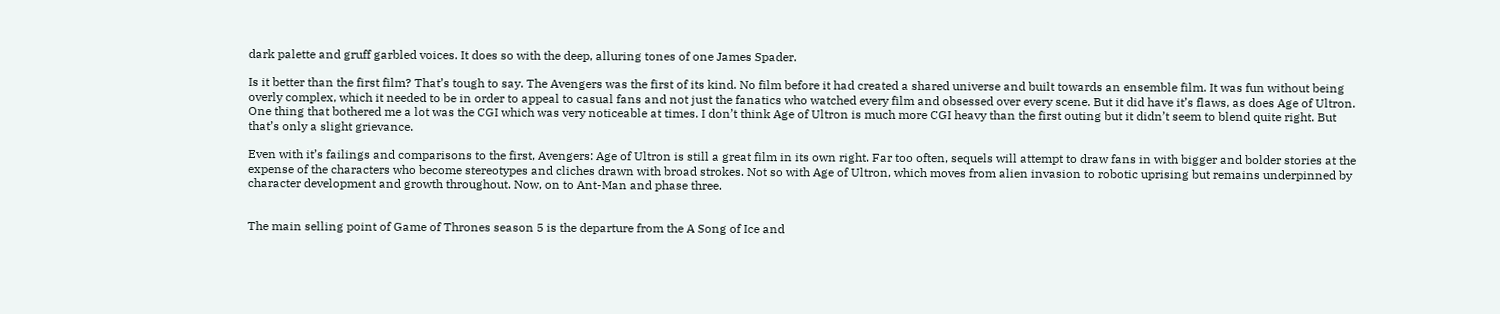dark palette and gruff garbled voices. It does so with the deep, alluring tones of one James Spader.

Is it better than the first film? That’s tough to say. The Avengers was the first of its kind. No film before it had created a shared universe and built towards an ensemble film. It was fun without being overly complex, which it needed to be in order to appeal to casual fans and not just the fanatics who watched every film and obsessed over every scene. But it did have it’s flaws, as does Age of Ultron. One thing that bothered me a lot was the CGI which was very noticeable at times. I don’t think Age of Ultron is much more CGI heavy than the first outing but it didn’t seem to blend quite right. But that’s only a slight grievance.

Even with it’s failings and comparisons to the first, Avengers: Age of Ultron is still a great film in its own right. Far too often, sequels will attempt to draw fans in with bigger and bolder stories at the expense of the characters who become stereotypes and cliches drawn with broad strokes. Not so with Age of Ultron, which moves from alien invasion to robotic uprising but remains underpinned by character development and growth throughout. Now, on to Ant-Man and phase three.


The main selling point of Game of Thrones season 5 is the departure from the A Song of Ice and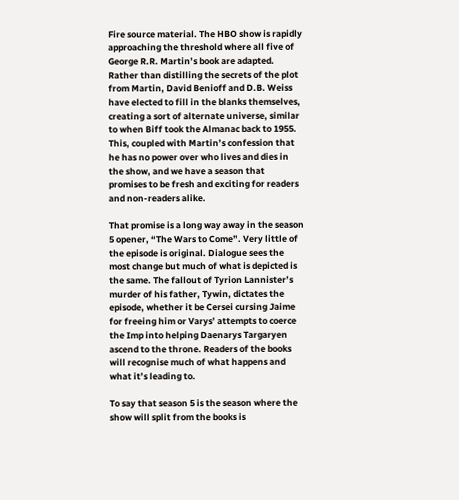Fire source material. The HBO show is rapidly approaching the threshold where all five of George R.R. Martin’s book are adapted. Rather than distilling the secrets of the plot from Martin, David Benioff and D.B. Weiss have elected to fill in the blanks themselves, creating a sort of alternate universe, similar to when Biff took the Almanac back to 1955. This, coupled with Martin’s confession that he has no power over who lives and dies in the show, and we have a season that promises to be fresh and exciting for readers and non-readers alike.

That promise is a long way away in the season 5 opener, “The Wars to Come”. Very little of the episode is original. Dialogue sees the most change but much of what is depicted is the same. The fallout of Tyrion Lannister’s murder of his father, Tywin, dictates the episode, whether it be Cersei cursing Jaime for freeing him or Varys’ attempts to coerce the Imp into helping Daenarys Targaryen ascend to the throne. Readers of the books will recognise much of what happens and what it’s leading to.

To say that season 5 is the season where the show will split from the books is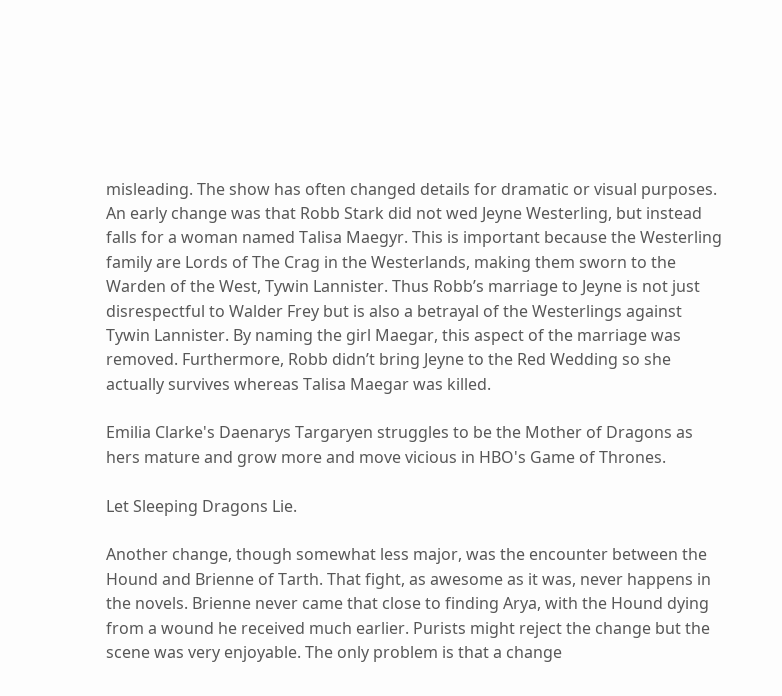misleading. The show has often changed details for dramatic or visual purposes. An early change was that Robb Stark did not wed Jeyne Westerling, but instead falls for a woman named Talisa Maegyr. This is important because the Westerling family are Lords of The Crag in the Westerlands, making them sworn to the Warden of the West, Tywin Lannister. Thus Robb’s marriage to Jeyne is not just disrespectful to Walder Frey but is also a betrayal of the Westerlings against Tywin Lannister. By naming the girl Maegar, this aspect of the marriage was removed. Furthermore, Robb didn’t bring Jeyne to the Red Wedding so she actually survives whereas Talisa Maegar was killed.

Emilia Clarke's Daenarys Targaryen struggles to be the Mother of Dragons as hers mature and grow more and move vicious in HBO's Game of Thrones.

Let Sleeping Dragons Lie.

Another change, though somewhat less major, was the encounter between the Hound and Brienne of Tarth. That fight, as awesome as it was, never happens in the novels. Brienne never came that close to finding Arya, with the Hound dying from a wound he received much earlier. Purists might reject the change but the scene was very enjoyable. The only problem is that a change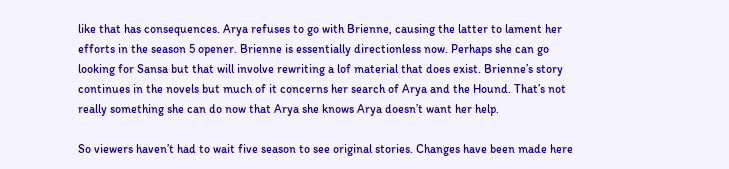like that has consequences. Arya refuses to go with Brienne, causing the latter to lament her efforts in the season 5 opener. Brienne is essentially directionless now. Perhaps she can go looking for Sansa but that will involve rewriting a lof material that does exist. Brienne’s story continues in the novels but much of it concerns her search of Arya and the Hound. That’s not really something she can do now that Arya she knows Arya doesn’t want her help.

So viewers haven’t had to wait five season to see original stories. Changes have been made here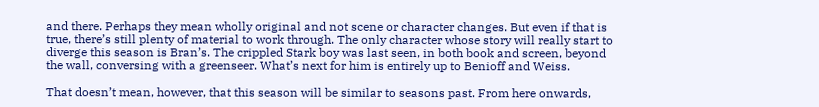and there. Perhaps they mean wholly original and not scene or character changes. But even if that is true, there’s still plenty of material to work through. The only character whose story will really start to diverge this season is Bran’s. The crippled Stark boy was last seen, in both book and screen, beyond the wall, conversing with a greenseer. What’s next for him is entirely up to Benioff and Weiss.

That doesn’t mean, however, that this season will be similar to seasons past. From here onwards,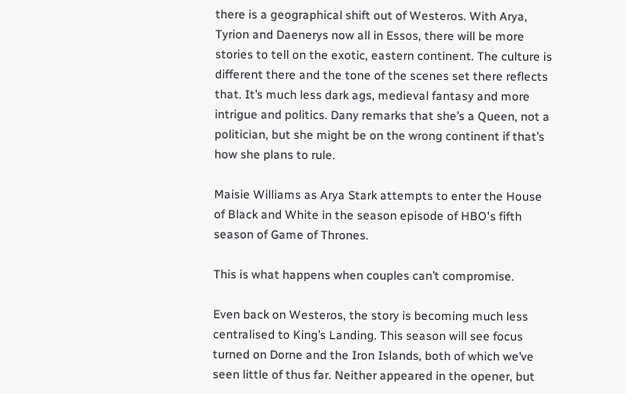there is a geographical shift out of Westeros. With Arya, Tyrion and Daenerys now all in Essos, there will be more stories to tell on the exotic, eastern continent. The culture is different there and the tone of the scenes set there reflects that. It’s much less dark ags, medieval fantasy and more intrigue and politics. Dany remarks that she’s a Queen, not a politician, but she might be on the wrong continent if that’s how she plans to rule.

Maisie Williams as Arya Stark attempts to enter the House of Black and White in the season episode of HBO's fifth season of Game of Thrones.

This is what happens when couples can’t compromise.

Even back on Westeros, the story is becoming much less centralised to King’s Landing. This season will see focus turned on Dorne and the Iron Islands, both of which we’ve seen little of thus far. Neither appeared in the opener, but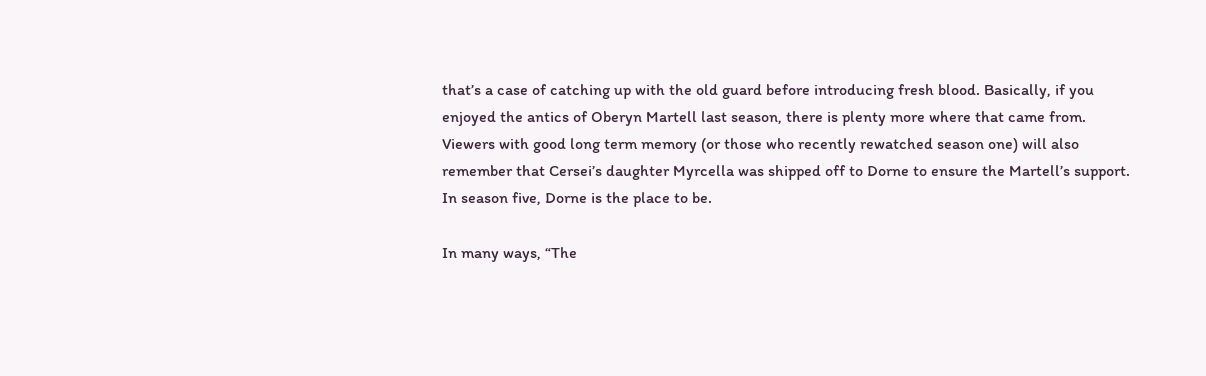that’s a case of catching up with the old guard before introducing fresh blood. Basically, if you enjoyed the antics of Oberyn Martell last season, there is plenty more where that came from. Viewers with good long term memory (or those who recently rewatched season one) will also remember that Cersei’s daughter Myrcella was shipped off to Dorne to ensure the Martell’s support. In season five, Dorne is the place to be.

In many ways, “The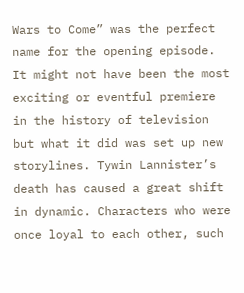Wars to Come” was the perfect name for the opening episode. It might not have been the most exciting or eventful premiere in the history of television but what it did was set up new storylines. Tywin Lannister’s death has caused a great shift in dynamic. Characters who were once loyal to each other, such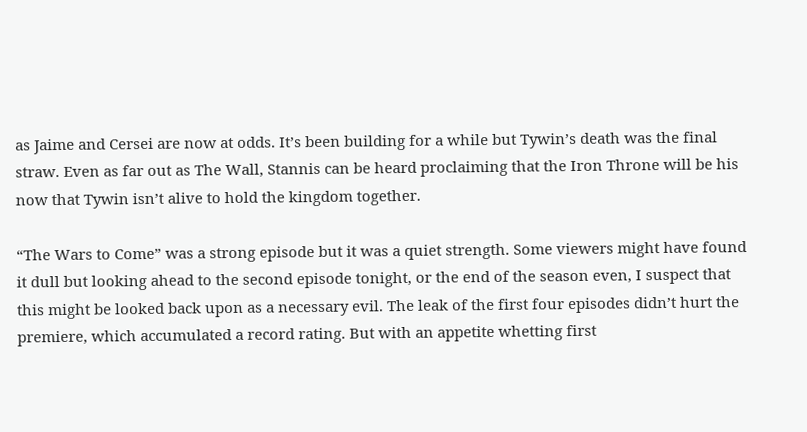as Jaime and Cersei are now at odds. It’s been building for a while but Tywin’s death was the final straw. Even as far out as The Wall, Stannis can be heard proclaiming that the Iron Throne will be his now that Tywin isn’t alive to hold the kingdom together.

“The Wars to Come” was a strong episode but it was a quiet strength. Some viewers might have found it dull but looking ahead to the second episode tonight, or the end of the season even, I suspect that this might be looked back upon as a necessary evil. The leak of the first four episodes didn’t hurt the premiere, which accumulated a record rating. But with an appetite whetting first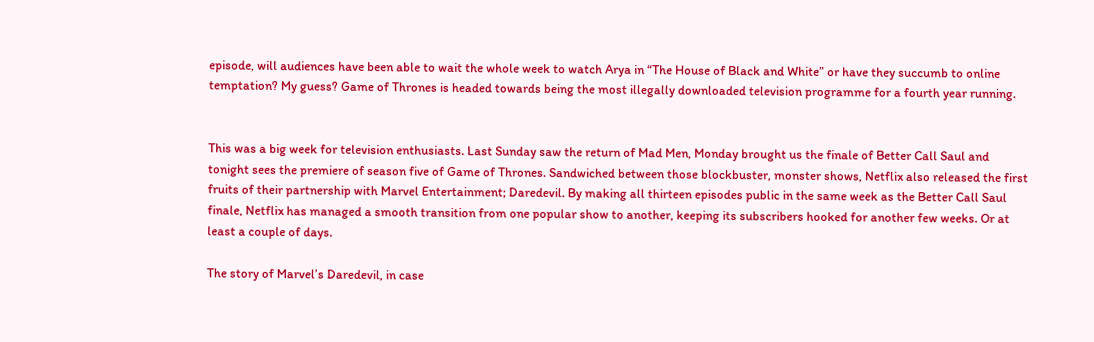episode, will audiences have been able to wait the whole week to watch Arya in “The House of Black and White” or have they succumb to online temptation? My guess? Game of Thrones is headed towards being the most illegally downloaded television programme for a fourth year running.


This was a big week for television enthusiasts. Last Sunday saw the return of Mad Men, Monday brought us the finale of Better Call Saul and tonight sees the premiere of season five of Game of Thrones. Sandwiched between those blockbuster, monster shows, Netflix also released the first fruits of their partnership with Marvel Entertainment; Daredevil. By making all thirteen episodes public in the same week as the Better Call Saul finale, Netflix has managed a smooth transition from one popular show to another, keeping its subscribers hooked for another few weeks. Or at least a couple of days.

The story of Marvel’s Daredevil, in case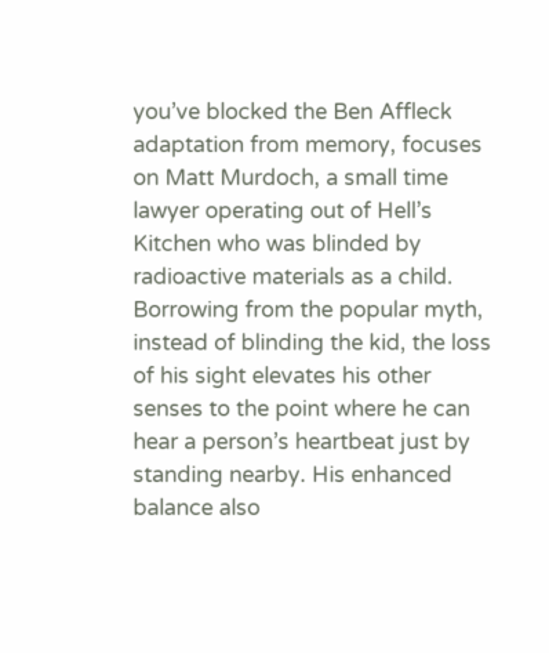you’ve blocked the Ben Affleck adaptation from memory, focuses on Matt Murdoch, a small time lawyer operating out of Hell’s Kitchen who was blinded by radioactive materials as a child. Borrowing from the popular myth, instead of blinding the kid, the loss of his sight elevates his other senses to the point where he can hear a person’s heartbeat just by standing nearby. His enhanced balance also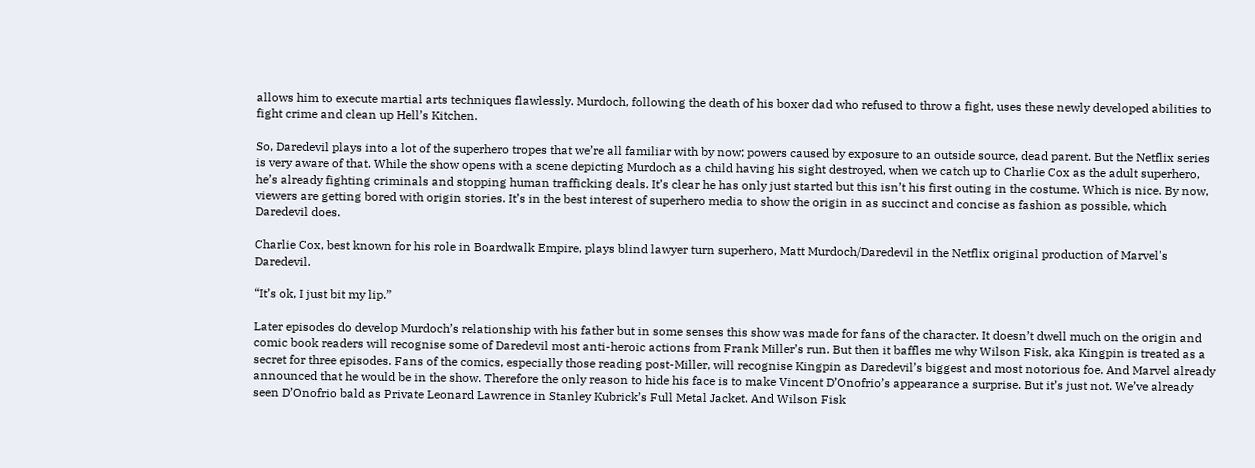allows him to execute martial arts techniques flawlessly. Murdoch, following the death of his boxer dad who refused to throw a fight, uses these newly developed abilities to fight crime and clean up Hell’s Kitchen.

So, Daredevil plays into a lot of the superhero tropes that we’re all familiar with by now; powers caused by exposure to an outside source, dead parent. But the Netflix series is very aware of that. While the show opens with a scene depicting Murdoch as a child having his sight destroyed, when we catch up to Charlie Cox as the adult superhero, he’s already fighting criminals and stopping human trafficking deals. It’s clear he has only just started but this isn’t his first outing in the costume. Which is nice. By now, viewers are getting bored with origin stories. It’s in the best interest of superhero media to show the origin in as succinct and concise as fashion as possible, which Daredevil does.

Charlie Cox, best known for his role in Boardwalk Empire, plays blind lawyer turn superhero, Matt Murdoch/Daredevil in the Netflix original production of Marvel's Daredevil.

“It’s ok, I just bit my lip.”

Later episodes do develop Murdoch’s relationship with his father but in some senses this show was made for fans of the character. It doesn’t dwell much on the origin and comic book readers will recognise some of Daredevil most anti-heroic actions from Frank Miller’s run. But then it baffles me why Wilson Fisk, aka Kingpin is treated as a secret for three episodes. Fans of the comics, especially those reading post-Miller, will recognise Kingpin as Daredevil’s biggest and most notorious foe. And Marvel already announced that he would be in the show. Therefore the only reason to hide his face is to make Vincent D’Onofrio’s appearance a surprise. But it’s just not. We’ve already seen D’Onofrio bald as Private Leonard Lawrence in Stanley Kubrick’s Full Metal Jacket. And Wilson Fisk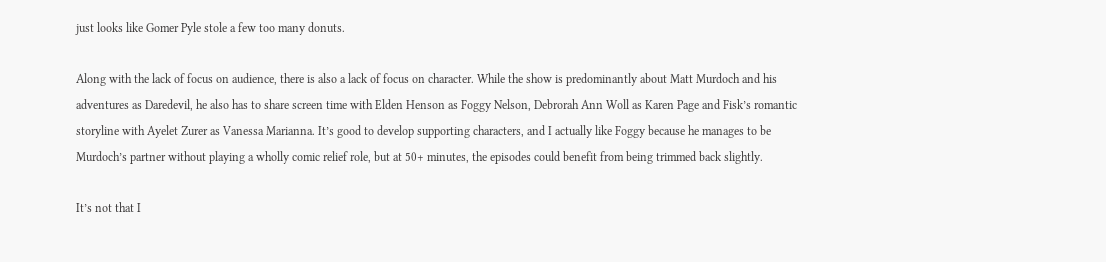just looks like Gomer Pyle stole a few too many donuts.

Along with the lack of focus on audience, there is also a lack of focus on character. While the show is predominantly about Matt Murdoch and his adventures as Daredevil, he also has to share screen time with Elden Henson as Foggy Nelson, Debrorah Ann Woll as Karen Page and Fisk’s romantic storyline with Ayelet Zurer as Vanessa Marianna. It’s good to develop supporting characters, and I actually like Foggy because he manages to be Murdoch’s partner without playing a wholly comic relief role, but at 50+ minutes, the episodes could benefit from being trimmed back slightly.

It’s not that I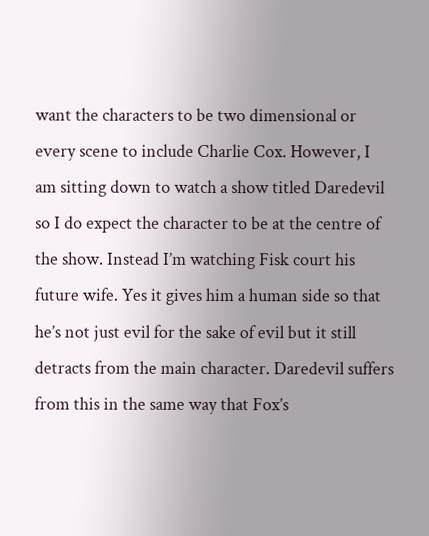want the characters to be two dimensional or every scene to include Charlie Cox. However, I am sitting down to watch a show titled Daredevil so I do expect the character to be at the centre of the show. Instead I’m watching Fisk court his future wife. Yes it gives him a human side so that he’s not just evil for the sake of evil but it still detracts from the main character. Daredevil suffers from this in the same way that Fox’s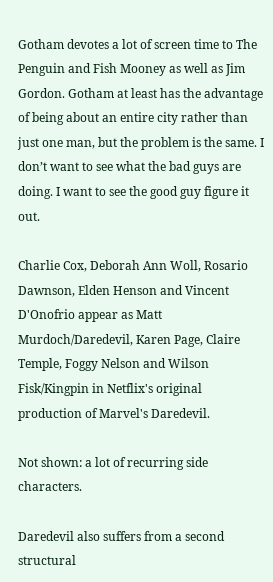Gotham devotes a lot of screen time to The Penguin and Fish Mooney as well as Jim Gordon. Gotham at least has the advantage of being about an entire city rather than just one man, but the problem is the same. I don’t want to see what the bad guys are doing. I want to see the good guy figure it out.

Charlie Cox, Deborah Ann Woll, Rosario Dawnson, Elden Henson and Vincent D'Onofrio appear as Matt Murdoch/Daredevil, Karen Page, Claire Temple, Foggy Nelson and Wilson Fisk/Kingpin in Netflix's original production of Marvel's Daredevil.

Not shown: a lot of recurring side characters.

Daredevil also suffers from a second structural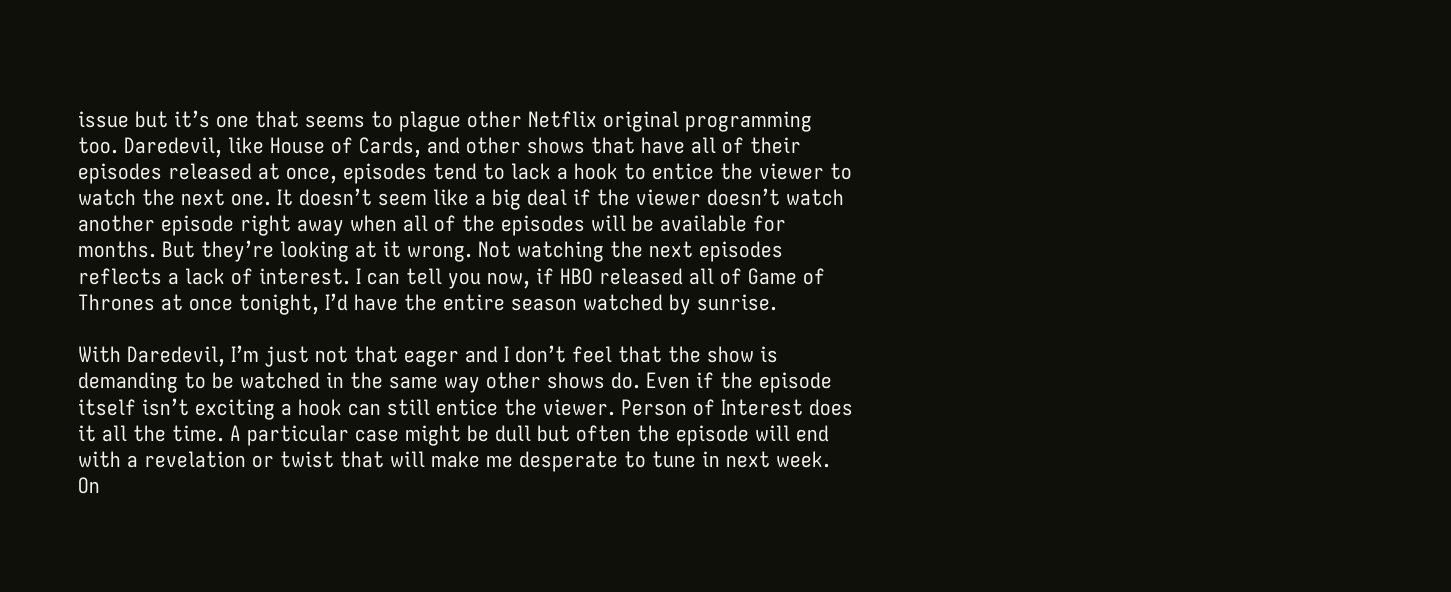issue but it’s one that seems to plague other Netflix original programming too. Daredevil, like House of Cards, and other shows that have all of their episodes released at once, episodes tend to lack a hook to entice the viewer to watch the next one. It doesn’t seem like a big deal if the viewer doesn’t watch another episode right away when all of the episodes will be available for months. But they’re looking at it wrong. Not watching the next episodes reflects a lack of interest. I can tell you now, if HBO released all of Game of Thrones at once tonight, I’d have the entire season watched by sunrise.

With Daredevil, I’m just not that eager and I don’t feel that the show is demanding to be watched in the same way other shows do. Even if the episode itself isn’t exciting a hook can still entice the viewer. Person of Interest does it all the time. A particular case might be dull but often the episode will end with a revelation or twist that will make me desperate to tune in next week. On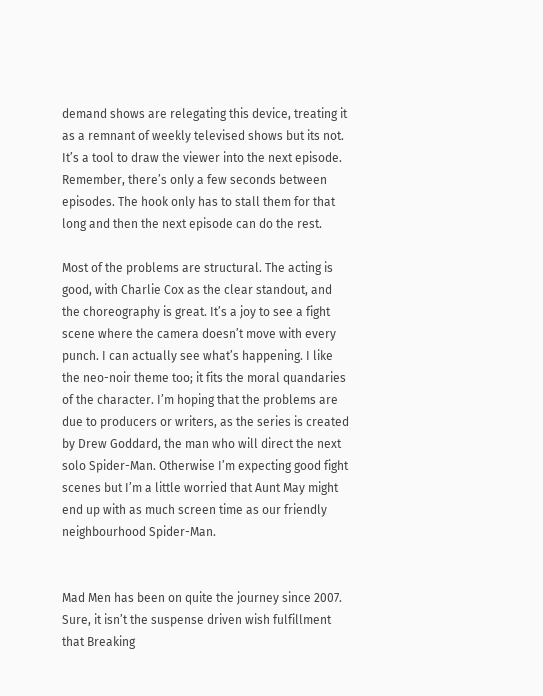demand shows are relegating this device, treating it as a remnant of weekly televised shows but its not. It’s a tool to draw the viewer into the next episode. Remember, there’s only a few seconds between episodes. The hook only has to stall them for that long and then the next episode can do the rest.

Most of the problems are structural. The acting is good, with Charlie Cox as the clear standout, and the choreography is great. It’s a joy to see a fight scene where the camera doesn’t move with every punch. I can actually see what’s happening. I like the neo-noir theme too; it fits the moral quandaries of the character. I’m hoping that the problems are due to producers or writers, as the series is created by Drew Goddard, the man who will direct the next solo Spider-Man. Otherwise I’m expecting good fight scenes but I’m a little worried that Aunt May might end up with as much screen time as our friendly neighbourhood Spider-Man.


Mad Men has been on quite the journey since 2007. Sure, it isn’t the suspense driven wish fulfillment that Breaking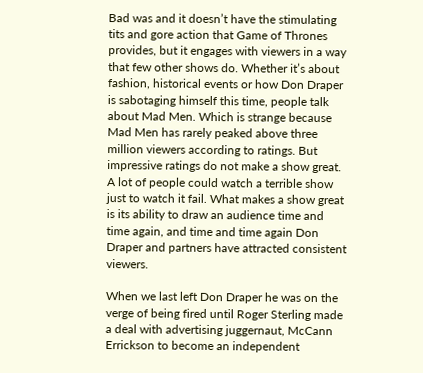Bad was and it doesn’t have the stimulating tits and gore action that Game of Thrones provides, but it engages with viewers in a way that few other shows do. Whether it’s about fashion, historical events or how Don Draper is sabotaging himself this time, people talk about Mad Men. Which is strange because Mad Men has rarely peaked above three million viewers according to ratings. But impressive ratings do not make a show great. A lot of people could watch a terrible show just to watch it fail. What makes a show great is its ability to draw an audience time and time again, and time and time again Don Draper and partners have attracted consistent viewers.

When we last left Don Draper he was on the verge of being fired until Roger Sterling made a deal with advertising juggernaut, McCann Errickson to become an independent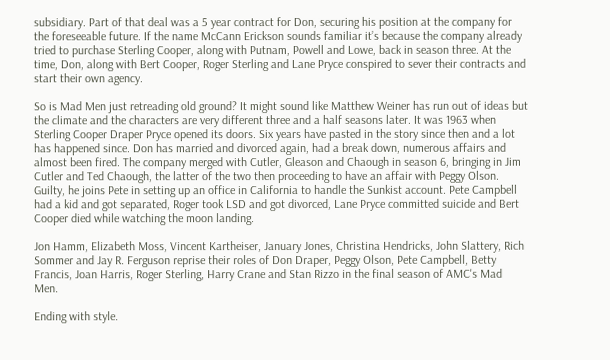subsidiary. Part of that deal was a 5 year contract for Don, securing his position at the company for the foreseeable future. If the name McCann Erickson sounds familiar it’s because the company already tried to purchase Sterling Cooper, along with Putnam, Powell and Lowe, back in season three. At the time, Don, along with Bert Cooper, Roger Sterling and Lane Pryce conspired to sever their contracts and start their own agency.

So is Mad Men just retreading old ground? It might sound like Matthew Weiner has run out of ideas but the climate and the characters are very different three and a half seasons later. It was 1963 when Sterling Cooper Draper Pryce opened its doors. Six years have pasted in the story since then and a lot has happened since. Don has married and divorced again, had a break down, numerous affairs and almost been fired. The company merged with Cutler, Gleason and Chaough in season 6, bringing in Jim Cutler and Ted Chaough, the latter of the two then proceeding to have an affair with Peggy Olson. Guilty, he joins Pete in setting up an office in California to handle the Sunkist account. Pete Campbell had a kid and got separated, Roger took LSD and got divorced, Lane Pryce committed suicide and Bert Cooper died while watching the moon landing.

Jon Hamm, Elizabeth Moss, Vincent Kartheiser, January Jones, Christina Hendricks, John Slattery, Rich Sommer and Jay R. Ferguson reprise their roles of Don Draper, Peggy Olson, Pete Campbell, Betty Francis, Joan Harris, Roger Sterling, Harry Crane and Stan Rizzo in the final season of AMC's Mad Men.

Ending with style.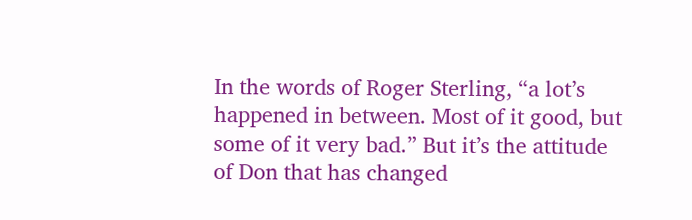In the words of Roger Sterling, “a lot’s happened in between. Most of it good, but some of it very bad.” But it’s the attitude of Don that has changed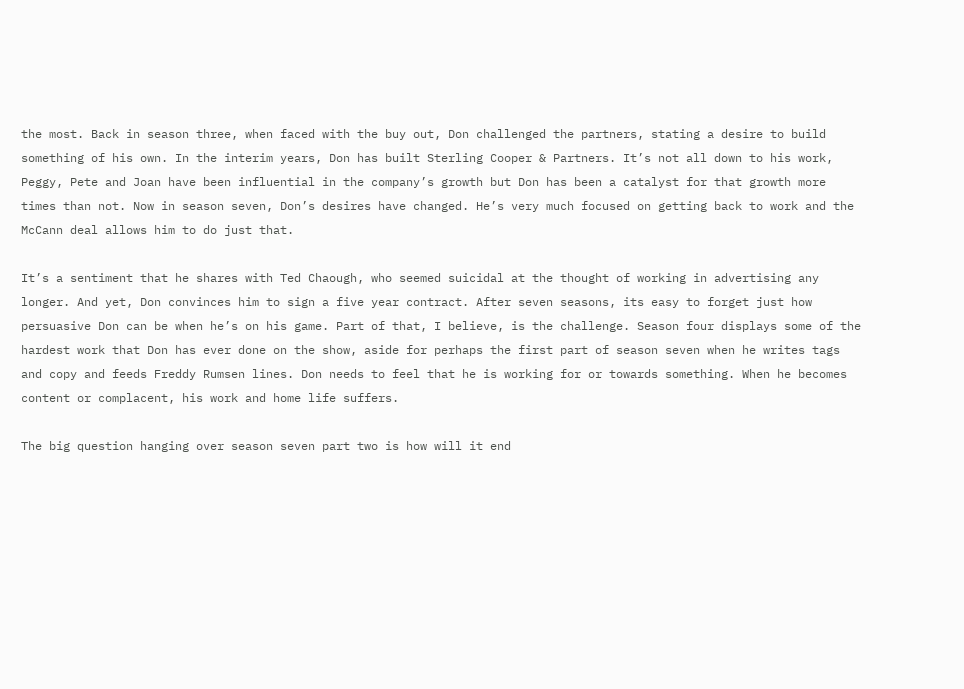the most. Back in season three, when faced with the buy out, Don challenged the partners, stating a desire to build something of his own. In the interim years, Don has built Sterling Cooper & Partners. It’s not all down to his work, Peggy, Pete and Joan have been influential in the company’s growth but Don has been a catalyst for that growth more times than not. Now in season seven, Don’s desires have changed. He’s very much focused on getting back to work and the McCann deal allows him to do just that.

It’s a sentiment that he shares with Ted Chaough, who seemed suicidal at the thought of working in advertising any longer. And yet, Don convinces him to sign a five year contract. After seven seasons, its easy to forget just how persuasive Don can be when he’s on his game. Part of that, I believe, is the challenge. Season four displays some of the hardest work that Don has ever done on the show, aside for perhaps the first part of season seven when he writes tags and copy and feeds Freddy Rumsen lines. Don needs to feel that he is working for or towards something. When he becomes content or complacent, his work and home life suffers.

The big question hanging over season seven part two is how will it end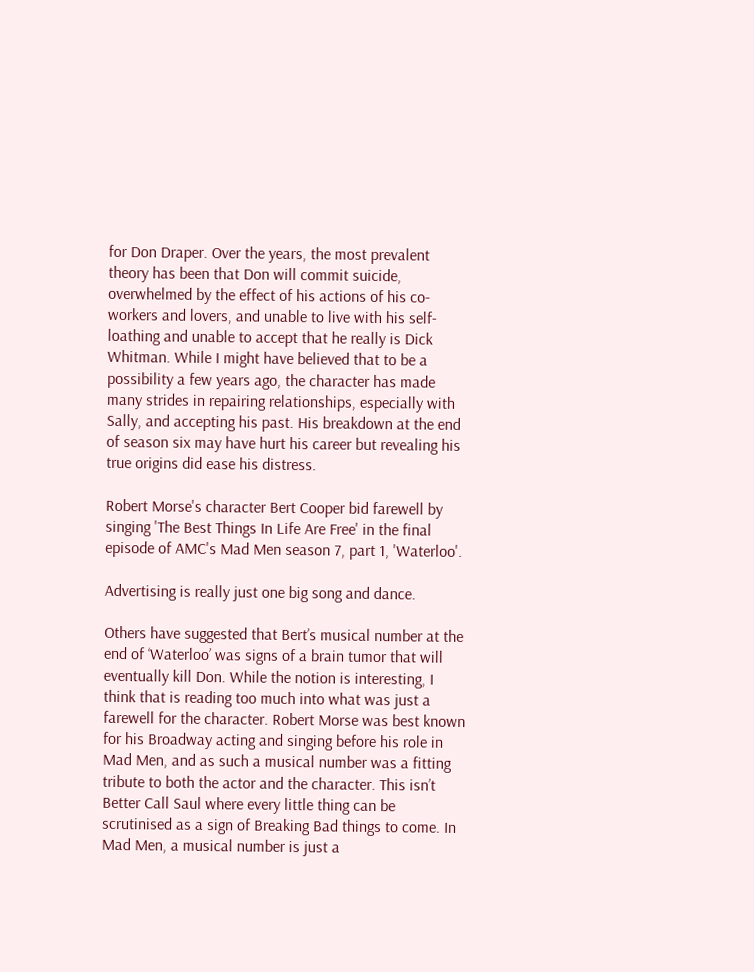for Don Draper. Over the years, the most prevalent theory has been that Don will commit suicide, overwhelmed by the effect of his actions of his co-workers and lovers, and unable to live with his self-loathing and unable to accept that he really is Dick Whitman. While I might have believed that to be a possibility a few years ago, the character has made many strides in repairing relationships, especially with Sally, and accepting his past. His breakdown at the end of season six may have hurt his career but revealing his true origins did ease his distress.

Robert Morse's character Bert Cooper bid farewell by singing 'The Best Things In Life Are Free' in the final episode of AMC's Mad Men season 7, part 1, 'Waterloo'.

Advertising is really just one big song and dance.

Others have suggested that Bert’s musical number at the end of ‘Waterloo’ was signs of a brain tumor that will eventually kill Don. While the notion is interesting, I think that is reading too much into what was just a farewell for the character. Robert Morse was best known for his Broadway acting and singing before his role in Mad Men, and as such a musical number was a fitting tribute to both the actor and the character. This isn’t Better Call Saul where every little thing can be scrutinised as a sign of Breaking Bad things to come. In Mad Men, a musical number is just a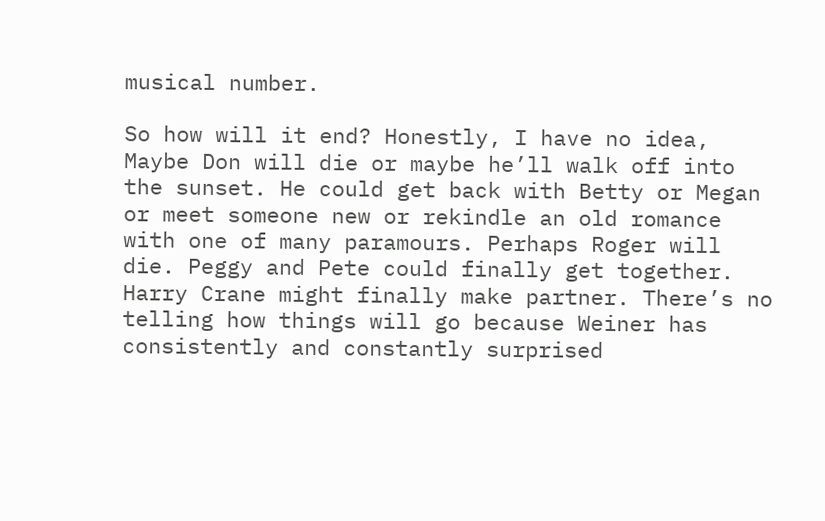musical number.

So how will it end? Honestly, I have no idea, Maybe Don will die or maybe he’ll walk off into the sunset. He could get back with Betty or Megan or meet someone new or rekindle an old romance with one of many paramours. Perhaps Roger will die. Peggy and Pete could finally get together. Harry Crane might finally make partner. There’s no telling how things will go because Weiner has consistently and constantly surprised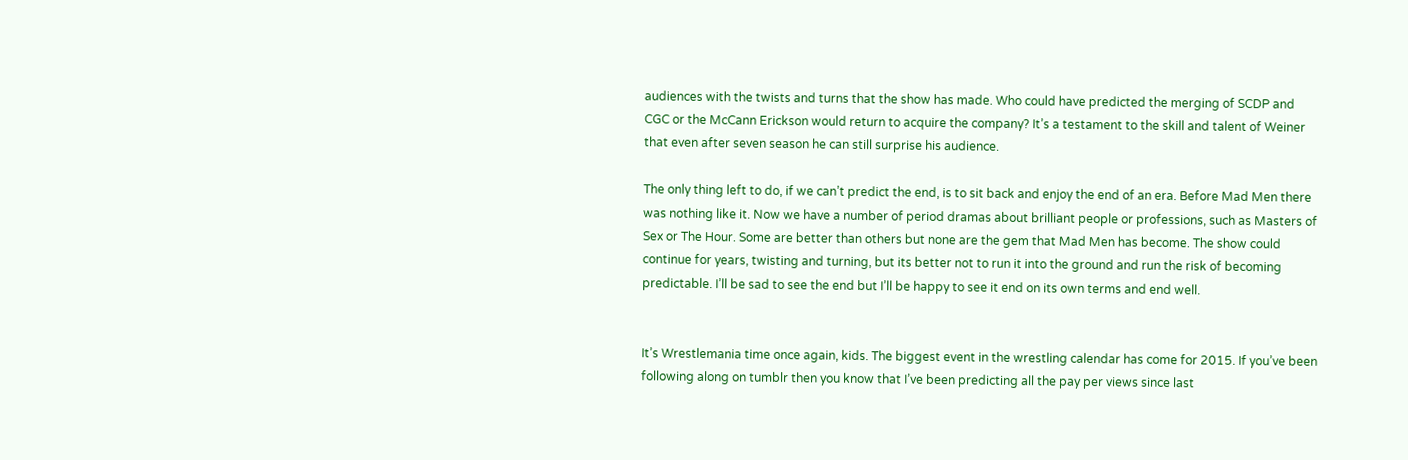audiences with the twists and turns that the show has made. Who could have predicted the merging of SCDP and CGC or the McCann Erickson would return to acquire the company? It’s a testament to the skill and talent of Weiner that even after seven season he can still surprise his audience.

The only thing left to do, if we can’t predict the end, is to sit back and enjoy the end of an era. Before Mad Men there was nothing like it. Now we have a number of period dramas about brilliant people or professions, such as Masters of Sex or The Hour. Some are better than others but none are the gem that Mad Men has become. The show could continue for years, twisting and turning, but its better not to run it into the ground and run the risk of becoming predictable. I’ll be sad to see the end but I’ll be happy to see it end on its own terms and end well.


It’s Wrestlemania time once again, kids. The biggest event in the wrestling calendar has come for 2015. If you’ve been following along on tumblr then you know that I’ve been predicting all the pay per views since last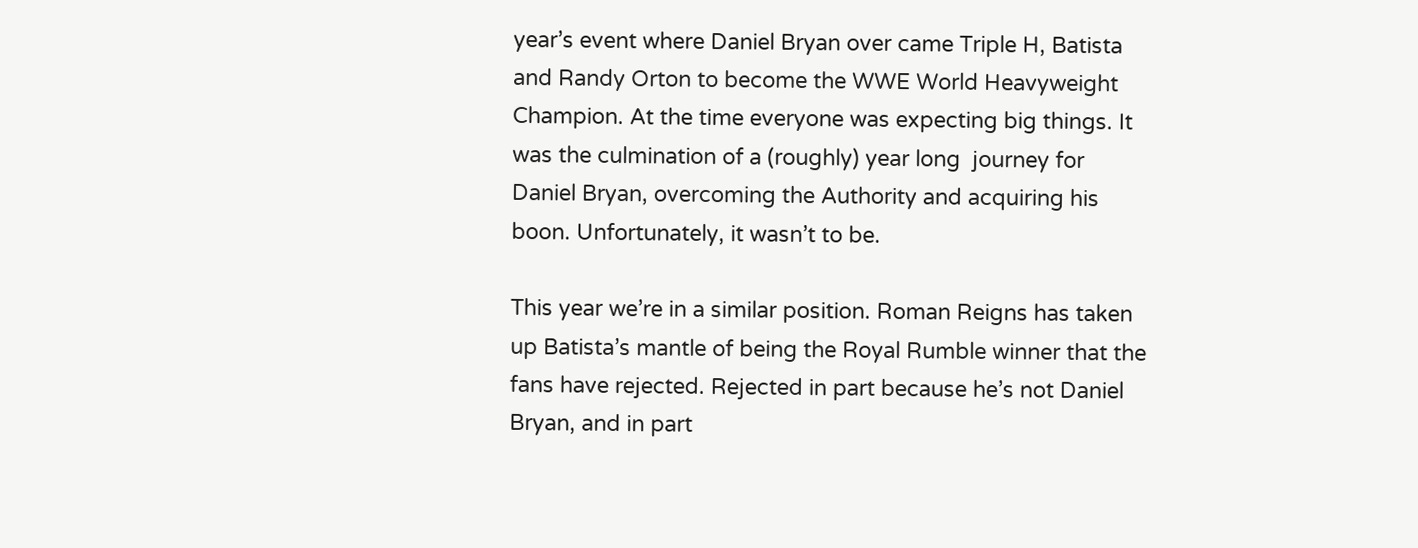year’s event where Daniel Bryan over came Triple H, Batista and Randy Orton to become the WWE World Heavyweight Champion. At the time everyone was expecting big things. It was the culmination of a (roughly) year long  journey for Daniel Bryan, overcoming the Authority and acquiring his boon. Unfortunately, it wasn’t to be.

This year we’re in a similar position. Roman Reigns has taken up Batista’s mantle of being the Royal Rumble winner that the fans have rejected. Rejected in part because he’s not Daniel Bryan, and in part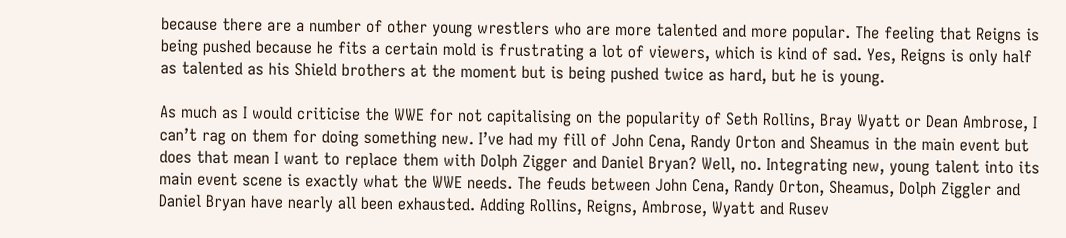because there are a number of other young wrestlers who are more talented and more popular. The feeling that Reigns is being pushed because he fits a certain mold is frustrating a lot of viewers, which is kind of sad. Yes, Reigns is only half as talented as his Shield brothers at the moment but is being pushed twice as hard, but he is young.

As much as I would criticise the WWE for not capitalising on the popularity of Seth Rollins, Bray Wyatt or Dean Ambrose, I can’t rag on them for doing something new. I’ve had my fill of John Cena, Randy Orton and Sheamus in the main event but does that mean I want to replace them with Dolph Zigger and Daniel Bryan? Well, no. Integrating new, young talent into its main event scene is exactly what the WWE needs. The feuds between John Cena, Randy Orton, Sheamus, Dolph Ziggler and Daniel Bryan have nearly all been exhausted. Adding Rollins, Reigns, Ambrose, Wyatt and Rusev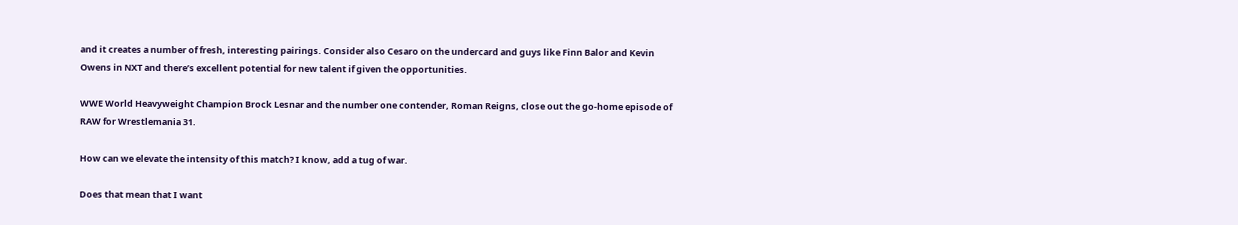and it creates a number of fresh, interesting pairings. Consider also Cesaro on the undercard and guys like Finn Balor and Kevin Owens in NXT and there’s excellent potential for new talent if given the opportunities.

WWE World Heavyweight Champion Brock Lesnar and the number one contender, Roman Reigns, close out the go-home episode of RAW for Wrestlemania 31.

How can we elevate the intensity of this match? I know, add a tug of war.

Does that mean that I want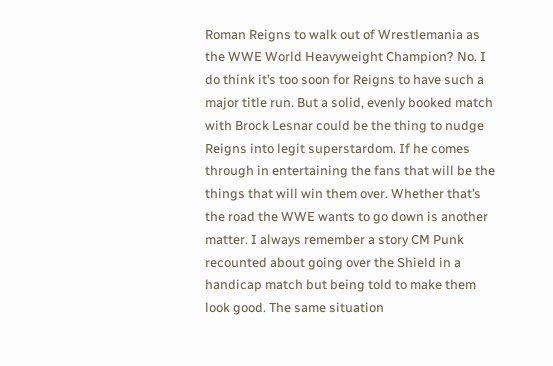Roman Reigns to walk out of Wrestlemania as the WWE World Heavyweight Champion? No. I do think it’s too soon for Reigns to have such a major title run. But a solid, evenly booked match with Brock Lesnar could be the thing to nudge Reigns into legit superstardom. If he comes through in entertaining the fans that will be the things that will win them over. Whether that’s the road the WWE wants to go down is another matter. I always remember a story CM Punk recounted about going over the Shield in a handicap match but being told to make them look good. The same situation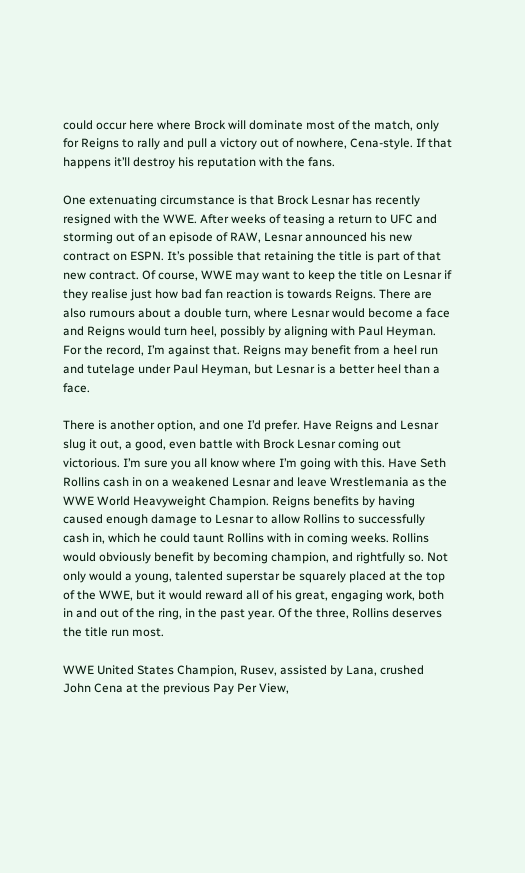could occur here where Brock will dominate most of the match, only for Reigns to rally and pull a victory out of nowhere, Cena-style. If that happens it’ll destroy his reputation with the fans.

One extenuating circumstance is that Brock Lesnar has recently resigned with the WWE. After weeks of teasing a return to UFC and storming out of an episode of RAW, Lesnar announced his new contract on ESPN. It’s possible that retaining the title is part of that new contract. Of course, WWE may want to keep the title on Lesnar if they realise just how bad fan reaction is towards Reigns. There are also rumours about a double turn, where Lesnar would become a face and Reigns would turn heel, possibly by aligning with Paul Heyman. For the record, I’m against that. Reigns may benefit from a heel run and tutelage under Paul Heyman, but Lesnar is a better heel than a face.

There is another option, and one I’d prefer. Have Reigns and Lesnar slug it out, a good, even battle with Brock Lesnar coming out victorious. I’m sure you all know where I’m going with this. Have Seth Rollins cash in on a weakened Lesnar and leave Wrestlemania as the WWE World Heavyweight Champion. Reigns benefits by having caused enough damage to Lesnar to allow Rollins to successfully cash in, which he could taunt Rollins with in coming weeks. Rollins would obviously benefit by becoming champion, and rightfully so. Not only would a young, talented superstar be squarely placed at the top of the WWE, but it would reward all of his great, engaging work, both in and out of the ring, in the past year. Of the three, Rollins deserves the title run most.

WWE United States Champion, Rusev, assisted by Lana, crushed John Cena at the previous Pay Per View,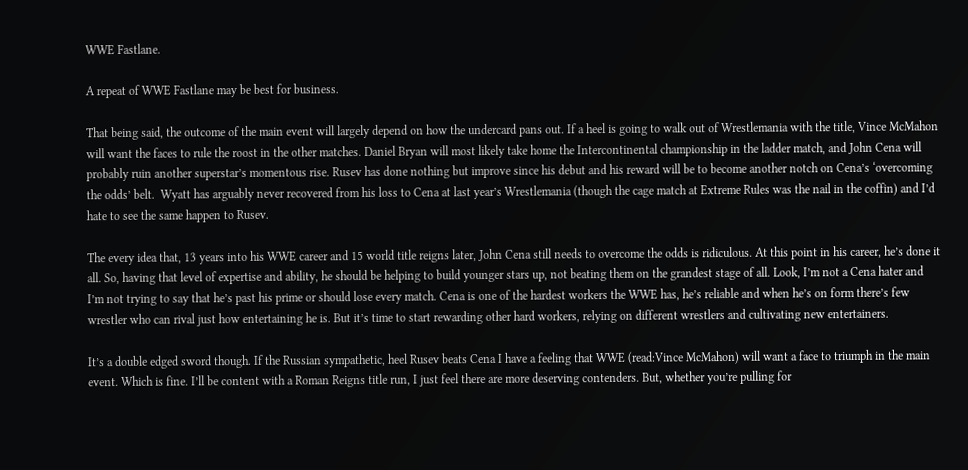WWE Fastlane.

A repeat of WWE Fastlane may be best for business.

That being said, the outcome of the main event will largely depend on how the undercard pans out. If a heel is going to walk out of Wrestlemania with the title, Vince McMahon will want the faces to rule the roost in the other matches. Daniel Bryan will most likely take home the Intercontinental championship in the ladder match, and John Cena will probably ruin another superstar’s momentous rise. Rusev has done nothing but improve since his debut and his reward will be to become another notch on Cena’s ‘overcoming the odds’ belt.  Wyatt has arguably never recovered from his loss to Cena at last year’s Wrestlemania (though the cage match at Extreme Rules was the nail in the coffin) and I’d hate to see the same happen to Rusev.

The every idea that, 13 years into his WWE career and 15 world title reigns later, John Cena still needs to overcome the odds is ridiculous. At this point in his career, he’s done it all. So, having that level of expertise and ability, he should be helping to build younger stars up, not beating them on the grandest stage of all. Look, I’m not a Cena hater and I’m not trying to say that he’s past his prime or should lose every match. Cena is one of the hardest workers the WWE has, he’s reliable and when he’s on form there’s few wrestler who can rival just how entertaining he is. But it’s time to start rewarding other hard workers, relying on different wrestlers and cultivating new entertainers.

It’s a double edged sword though. If the Russian sympathetic, heel Rusev beats Cena I have a feeling that WWE (read:Vince McMahon) will want a face to triumph in the main event. Which is fine. I’ll be content with a Roman Reigns title run, I just feel there are more deserving contenders. But, whether you’re pulling for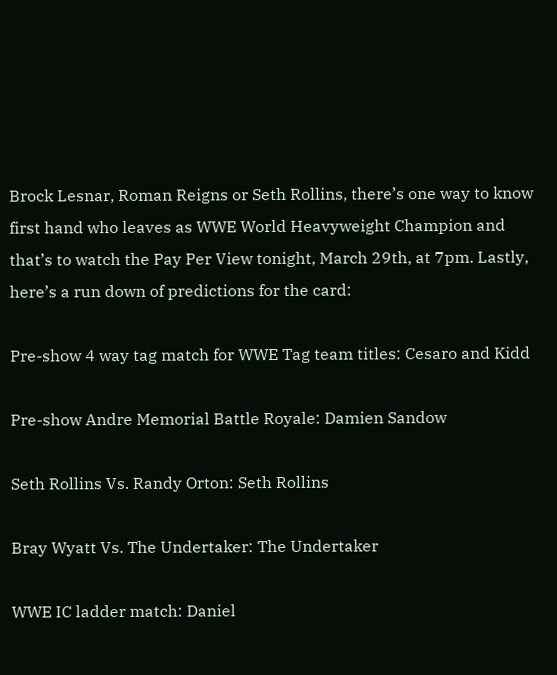Brock Lesnar, Roman Reigns or Seth Rollins, there’s one way to know first hand who leaves as WWE World Heavyweight Champion and that’s to watch the Pay Per View tonight, March 29th, at 7pm. Lastly, here’s a run down of predictions for the card:

Pre-show 4 way tag match for WWE Tag team titles: Cesaro and Kidd

Pre-show Andre Memorial Battle Royale: Damien Sandow

Seth Rollins Vs. Randy Orton: Seth Rollins

Bray Wyatt Vs. The Undertaker: The Undertaker

WWE IC ladder match: Daniel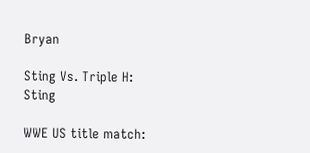Bryan

Sting Vs. Triple H: Sting

WWE US title match: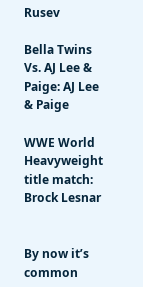Rusev

Bella Twins Vs. AJ Lee & Paige: AJ Lee & Paige

WWE World Heavyweight title match: Brock Lesnar


By now it’s common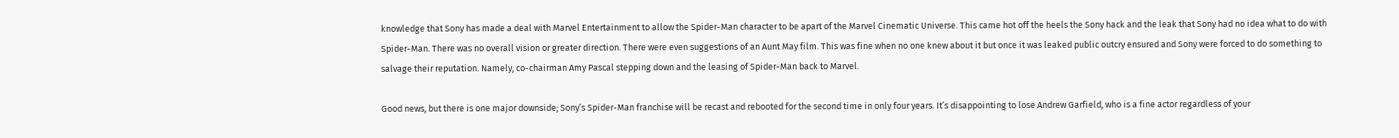knowledge that Sony has made a deal with Marvel Entertainment to allow the Spider-Man character to be apart of the Marvel Cinematic Universe. This came hot off the heels the Sony hack and the leak that Sony had no idea what to do with Spider-Man. There was no overall vision or greater direction. There were even suggestions of an Aunt May film. This was fine when no one knew about it but once it was leaked public outcry ensured and Sony were forced to do something to salvage their reputation. Namely, co-chairman Amy Pascal stepping down and the leasing of Spider-Man back to Marvel.

Good news, but there is one major downside; Sony’s Spider-Man franchise will be recast and rebooted for the second time in only four years. It’s disappointing to lose Andrew Garfield, who is a fine actor regardless of your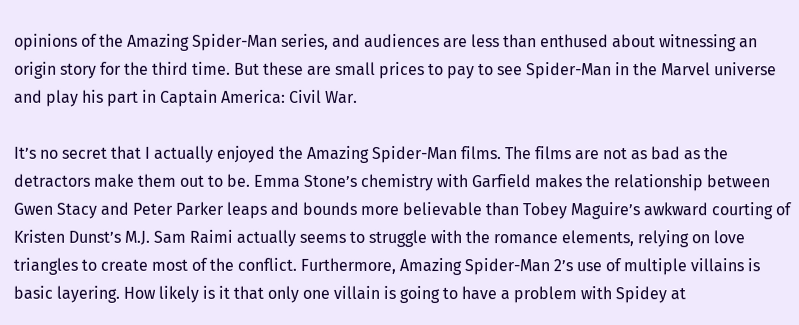opinions of the Amazing Spider-Man series, and audiences are less than enthused about witnessing an origin story for the third time. But these are small prices to pay to see Spider-Man in the Marvel universe and play his part in Captain America: Civil War.

It’s no secret that I actually enjoyed the Amazing Spider-Man films. The films are not as bad as the detractors make them out to be. Emma Stone’s chemistry with Garfield makes the relationship between Gwen Stacy and Peter Parker leaps and bounds more believable than Tobey Maguire’s awkward courting of Kristen Dunst’s M.J. Sam Raimi actually seems to struggle with the romance elements, relying on love triangles to create most of the conflict. Furthermore, Amazing Spider-Man 2’s use of multiple villains is basic layering. How likely is it that only one villain is going to have a problem with Spidey at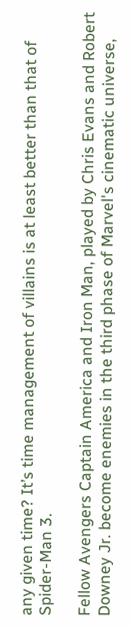any given time? It’s time management of villains is at least better than that of Spider-Man 3.

Fellow Avengers Captain America and Iron Man, played by Chris Evans and Robert Downey Jr. become enemies in the third phase of Marvel's cinematic universe,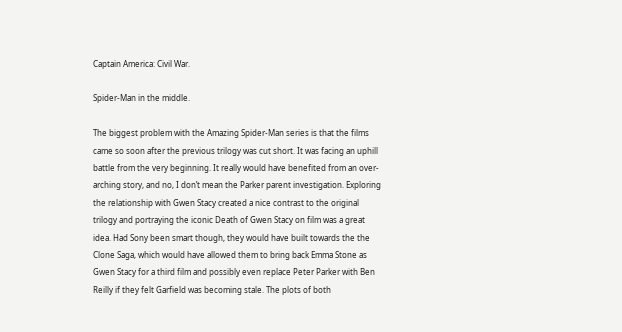Captain America: Civil War.

Spider-Man in the middle.

The biggest problem with the Amazing Spider-Man series is that the films came so soon after the previous trilogy was cut short. It was facing an uphill battle from the very beginning. It really would have benefited from an over-arching story, and no, I don’t mean the Parker parent investigation. Exploring the relationship with Gwen Stacy created a nice contrast to the original trilogy and portraying the iconic Death of Gwen Stacy on film was a great idea. Had Sony been smart though, they would have built towards the the Clone Saga, which would have allowed them to bring back Emma Stone as Gwen Stacy for a third film and possibly even replace Peter Parker with Ben Reilly if they felt Garfield was becoming stale. The plots of both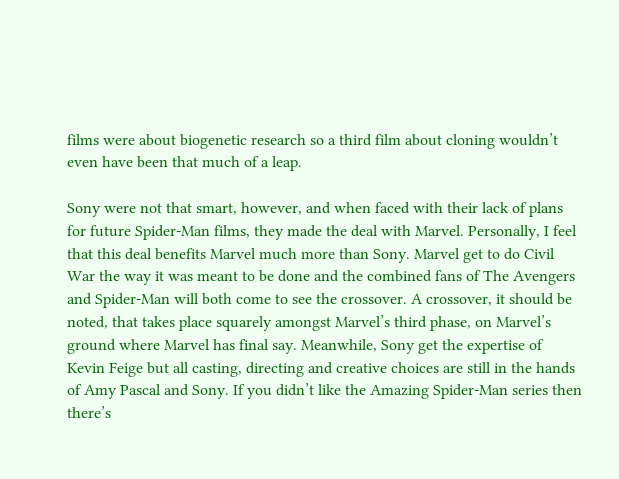films were about biogenetic research so a third film about cloning wouldn’t even have been that much of a leap.

Sony were not that smart, however, and when faced with their lack of plans for future Spider-Man films, they made the deal with Marvel. Personally, I feel that this deal benefits Marvel much more than Sony. Marvel get to do Civil War the way it was meant to be done and the combined fans of The Avengers and Spider-Man will both come to see the crossover. A crossover, it should be noted, that takes place squarely amongst Marvel’s third phase, on Marvel’s ground where Marvel has final say. Meanwhile, Sony get the expertise of Kevin Feige but all casting, directing and creative choices are still in the hands of Amy Pascal and Sony. If you didn’t like the Amazing Spider-Man series then there’s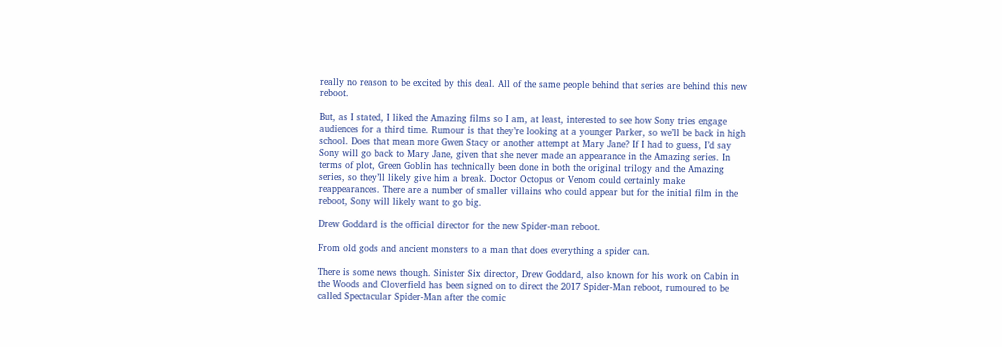really no reason to be excited by this deal. All of the same people behind that series are behind this new reboot.

But, as I stated, I liked the Amazing films so I am, at least, interested to see how Sony tries engage audiences for a third time. Rumour is that they’re looking at a younger Parker, so we’ll be back in high school. Does that mean more Gwen Stacy or another attempt at Mary Jane? If I had to guess, I’d say Sony will go back to Mary Jane, given that she never made an appearance in the Amazing series. In terms of plot, Green Goblin has technically been done in both the original trilogy and the Amazing series, so they’ll likely give him a break. Doctor Octopus or Venom could certainly make reappearances. There are a number of smaller villains who could appear but for the initial film in the reboot, Sony will likely want to go big.

Drew Goddard is the official director for the new Spider-man reboot.

From old gods and ancient monsters to a man that does everything a spider can.

There is some news though. Sinister Six director, Drew Goddard, also known for his work on Cabin in the Woods and Cloverfield has been signed on to direct the 2017 Spider-Man reboot, rumoured to be called Spectacular Spider-Man after the comic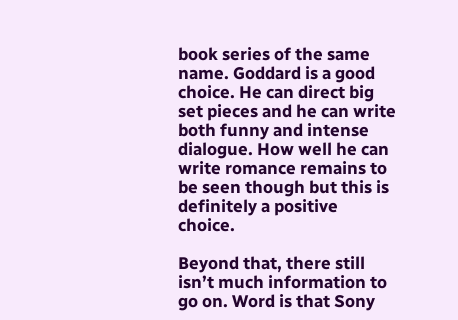book series of the same name. Goddard is a good choice. He can direct big set pieces and he can write both funny and intense dialogue. How well he can write romance remains to be seen though but this is definitely a positive choice.

Beyond that, there still isn’t much information to go on. Word is that Sony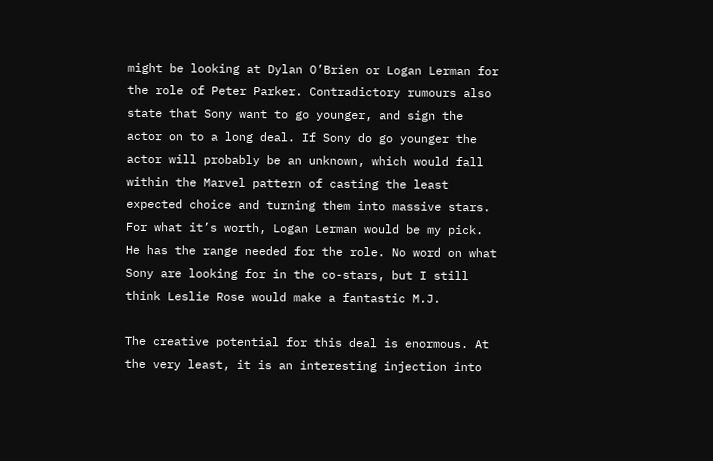might be looking at Dylan O’Brien or Logan Lerman for the role of Peter Parker. Contradictory rumours also state that Sony want to go younger, and sign the actor on to a long deal. If Sony do go younger the actor will probably be an unknown, which would fall within the Marvel pattern of casting the least expected choice and turning them into massive stars. For what it’s worth, Logan Lerman would be my pick. He has the range needed for the role. No word on what Sony are looking for in the co-stars, but I still think Leslie Rose would make a fantastic M.J.

The creative potential for this deal is enormous. At the very least, it is an interesting injection into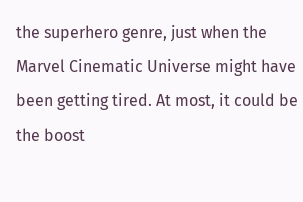the superhero genre, just when the Marvel Cinematic Universe might have been getting tired. At most, it could be the boost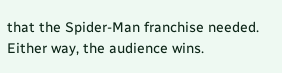that the Spider-Man franchise needed. Either way, the audience wins.